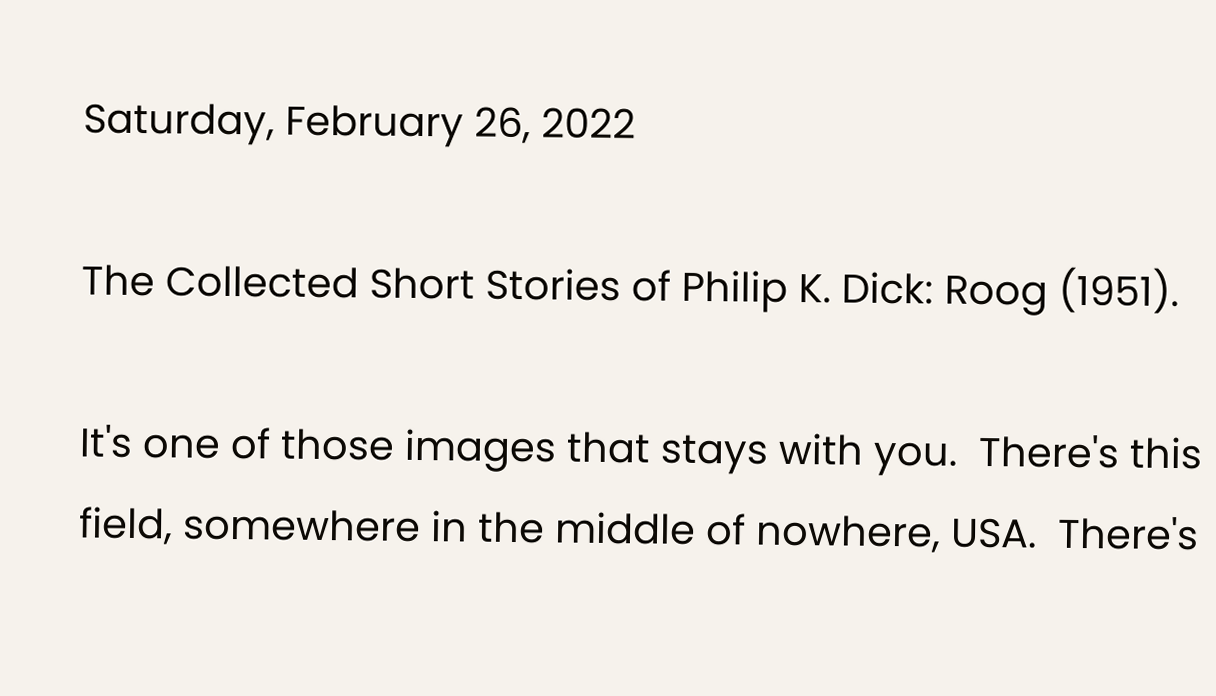Saturday, February 26, 2022

The Collected Short Stories of Philip K. Dick: Roog (1951).

It's one of those images that stays with you.  There's this field, somewhere in the middle of nowhere, USA.  There's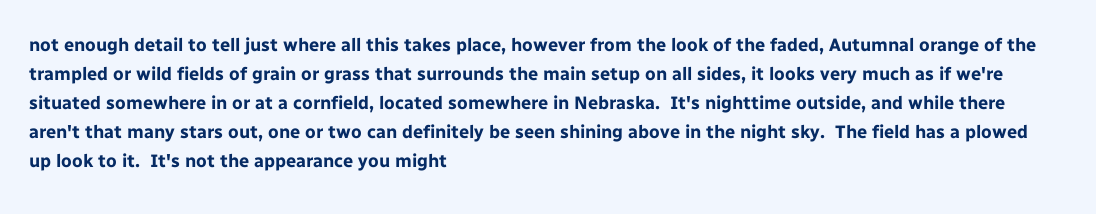not enough detail to tell just where all this takes place, however from the look of the faded, Autumnal orange of the trampled or wild fields of grain or grass that surrounds the main setup on all sides, it looks very much as if we're situated somewhere in or at a cornfield, located somewhere in Nebraska.  It's nighttime outside, and while there aren't that many stars out, one or two can definitely be seen shining above in the night sky.  The field has a plowed up look to it.  It's not the appearance you might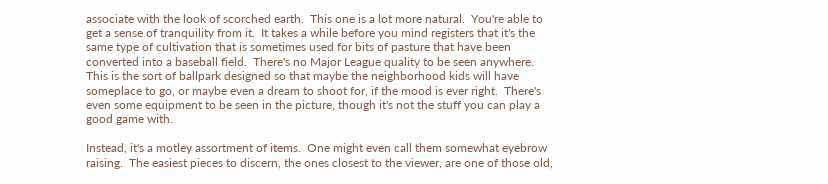associate with the look of scorched earth.  This one is a lot more natural.  You're able to get a sense of tranquility from it.  It takes a while before you mind registers that it's the same type of cultivation that is sometimes used for bits of pasture that have been converted into a baseball field.  There's no Major League quality to be seen anywhere.  This is the sort of ballpark designed so that maybe the neighborhood kids will have someplace to go, or maybe even a dream to shoot for, if the mood is ever right.  There's even some equipment to be seen in the picture, though it's not the stuff you can play a good game with.

Instead, it's a motley assortment of items.  One might even call them somewhat eyebrow raising.  The easiest pieces to discern, the ones closest to the viewer, are one of those old,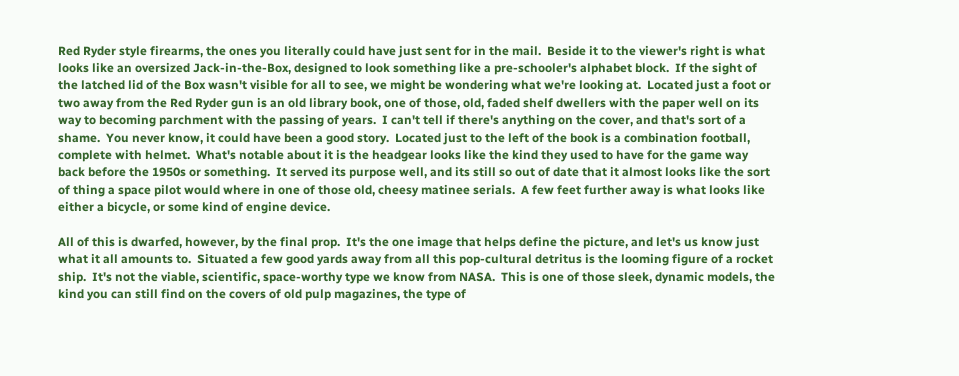Red Ryder style firearms, the ones you literally could have just sent for in the mail.  Beside it to the viewer's right is what looks like an oversized Jack-in-the-Box, designed to look something like a pre-schooler's alphabet block.  If the sight of the latched lid of the Box wasn't visible for all to see, we might be wondering what we're looking at.  Located just a foot or two away from the Red Ryder gun is an old library book, one of those, old, faded shelf dwellers with the paper well on its way to becoming parchment with the passing of years.  I can't tell if there's anything on the cover, and that's sort of a shame.  You never know, it could have been a good story.  Located just to the left of the book is a combination football, complete with helmet.  What's notable about it is the headgear looks like the kind they used to have for the game way back before the 1950s or something.  It served its purpose well, and its still so out of date that it almost looks like the sort of thing a space pilot would where in one of those old, cheesy matinee serials.  A few feet further away is what looks like either a bicycle, or some kind of engine device.

All of this is dwarfed, however, by the final prop.  It's the one image that helps define the picture, and let's us know just what it all amounts to.  Situated a few good yards away from all this pop-cultural detritus is the looming figure of a rocket ship.  It's not the viable, scientific, space-worthy type we know from NASA.  This is one of those sleek, dynamic models, the kind you can still find on the covers of old pulp magazines, the type of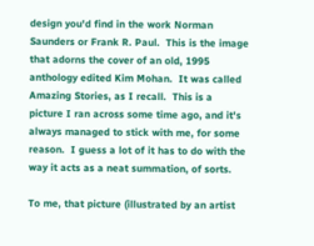design you'd find in the work Norman Saunders or Frank R. Paul.  This is the image that adorns the cover of an old, 1995 anthology edited Kim Mohan.  It was called Amazing Stories, as I recall.  This is a picture I ran across some time ago, and it's always managed to stick with me, for some reason.  I guess a lot of it has to do with the way it acts as a neat summation, of sorts.

To me, that picture (illustrated by an artist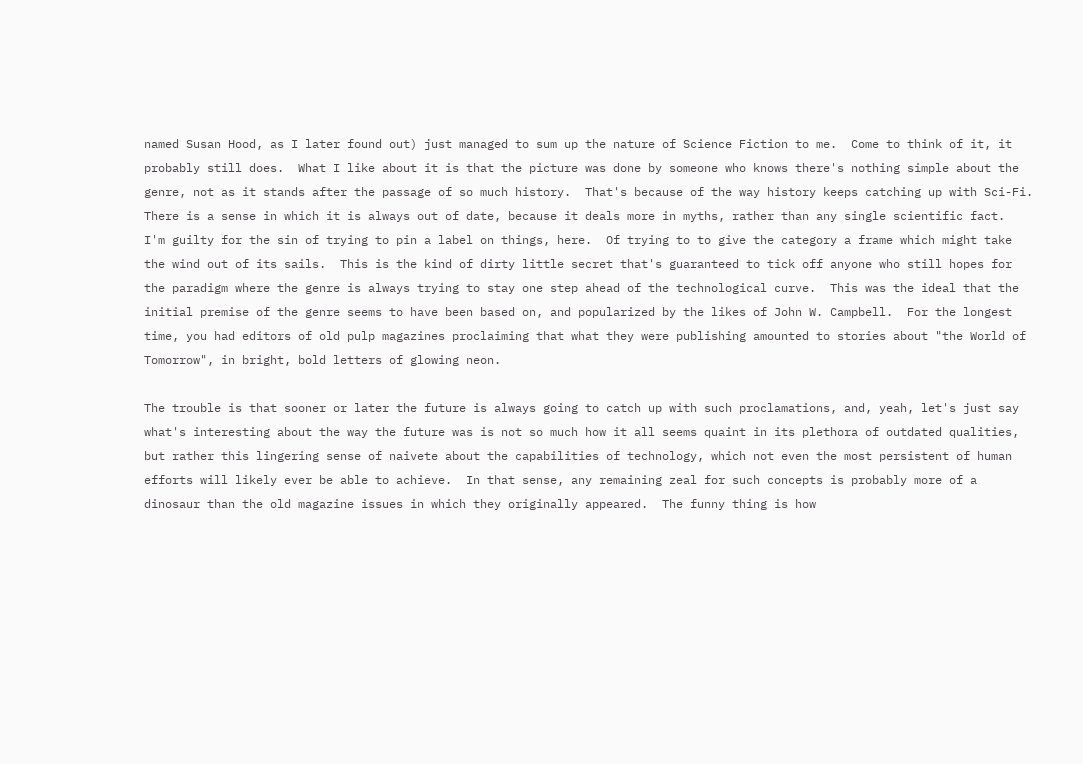named Susan Hood, as I later found out) just managed to sum up the nature of Science Fiction to me.  Come to think of it, it probably still does.  What I like about it is that the picture was done by someone who knows there's nothing simple about the genre, not as it stands after the passage of so much history.  That's because of the way history keeps catching up with Sci-Fi.  There is a sense in which it is always out of date, because it deals more in myths, rather than any single scientific fact.  I'm guilty for the sin of trying to pin a label on things, here.  Of trying to to give the category a frame which might take the wind out of its sails.  This is the kind of dirty little secret that's guaranteed to tick off anyone who still hopes for the paradigm where the genre is always trying to stay one step ahead of the technological curve.  This was the ideal that the initial premise of the genre seems to have been based on, and popularized by the likes of John W. Campbell.  For the longest time, you had editors of old pulp magazines proclaiming that what they were publishing amounted to stories about "the World of Tomorrow", in bright, bold letters of glowing neon.

The trouble is that sooner or later the future is always going to catch up with such proclamations, and, yeah, let's just say what's interesting about the way the future was is not so much how it all seems quaint in its plethora of outdated qualities, but rather this lingering sense of naivete about the capabilities of technology, which not even the most persistent of human efforts will likely ever be able to achieve.  In that sense, any remaining zeal for such concepts is probably more of a dinosaur than the old magazine issues in which they originally appeared.  The funny thing is how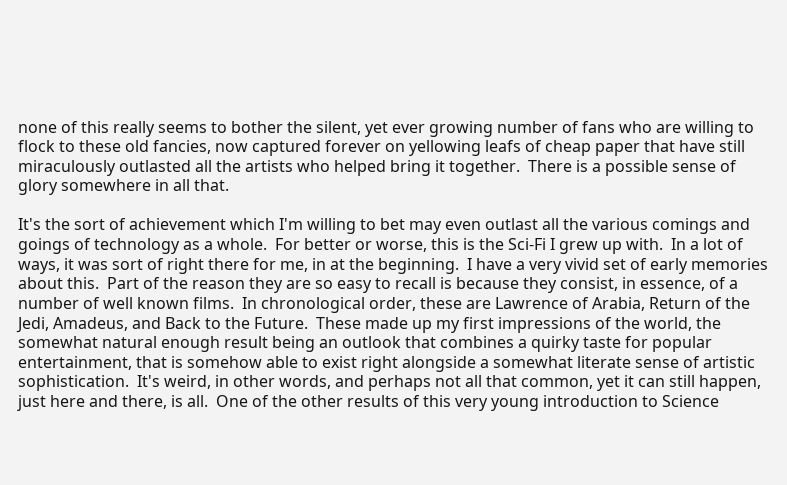none of this really seems to bother the silent, yet ever growing number of fans who are willing to flock to these old fancies, now captured forever on yellowing leafs of cheap paper that have still miraculously outlasted all the artists who helped bring it together.  There is a possible sense of glory somewhere in all that.

It's the sort of achievement which I'm willing to bet may even outlast all the various comings and goings of technology as a whole.  For better or worse, this is the Sci-Fi I grew up with.  In a lot of ways, it was sort of right there for me, in at the beginning.  I have a very vivid set of early memories about this.  Part of the reason they are so easy to recall is because they consist, in essence, of a number of well known films.  In chronological order, these are Lawrence of Arabia, Return of the Jedi, Amadeus, and Back to the Future.  These made up my first impressions of the world, the somewhat natural enough result being an outlook that combines a quirky taste for popular entertainment, that is somehow able to exist right alongside a somewhat literate sense of artistic sophistication.  It's weird, in other words, and perhaps not all that common, yet it can still happen, just here and there, is all.  One of the other results of this very young introduction to Science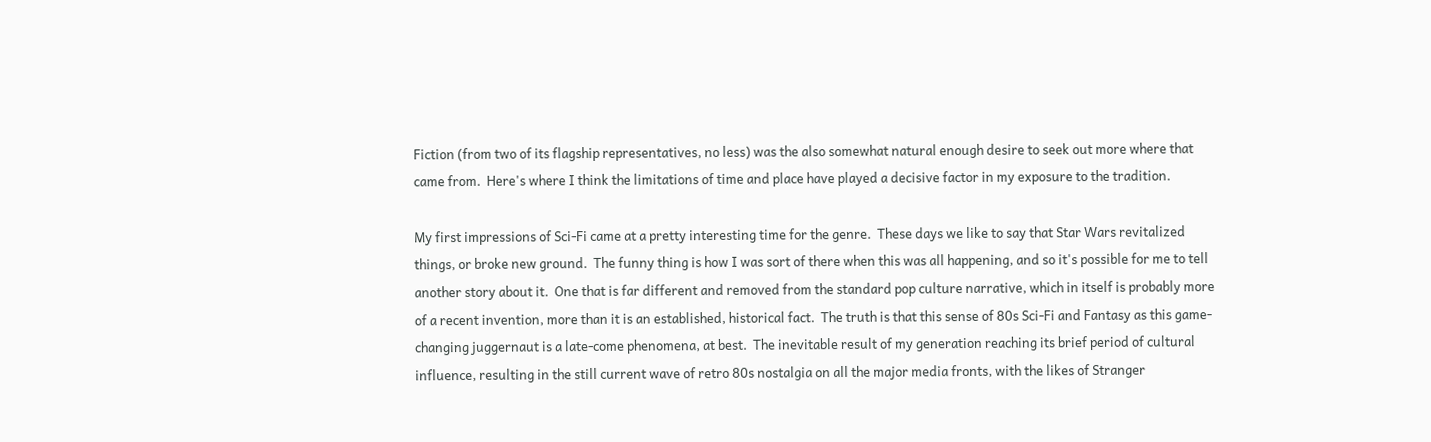Fiction (from two of its flagship representatives, no less) was the also somewhat natural enough desire to seek out more where that came from.  Here's where I think the limitations of time and place have played a decisive factor in my exposure to the tradition.

My first impressions of Sci-Fi came at a pretty interesting time for the genre.  These days we like to say that Star Wars revitalized things, or broke new ground.  The funny thing is how I was sort of there when this was all happening, and so it's possible for me to tell another story about it.  One that is far different and removed from the standard pop culture narrative, which in itself is probably more of a recent invention, more than it is an established, historical fact.  The truth is that this sense of 80s Sci-Fi and Fantasy as this game-changing juggernaut is a late-come phenomena, at best.  The inevitable result of my generation reaching its brief period of cultural influence, resulting in the still current wave of retro 80s nostalgia on all the major media fronts, with the likes of Stranger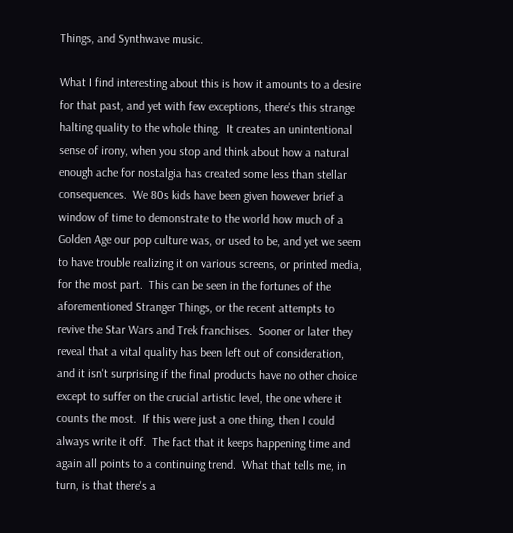Things, and Synthwave music.

What I find interesting about this is how it amounts to a desire for that past, and yet with few exceptions, there's this strange halting quality to the whole thing.  It creates an unintentional sense of irony, when you stop and think about how a natural enough ache for nostalgia has created some less than stellar consequences.  We 80s kids have been given however brief a window of time to demonstrate to the world how much of a Golden Age our pop culture was, or used to be, and yet we seem to have trouble realizing it on various screens, or printed media, for the most part.  This can be seen in the fortunes of the aforementioned Stranger Things, or the recent attempts to revive the Star Wars and Trek franchises.  Sooner or later they reveal that a vital quality has been left out of consideration, and it isn't surprising if the final products have no other choice except to suffer on the crucial artistic level, the one where it counts the most.  If this were just a one thing, then I could always write it off.  The fact that it keeps happening time and again all points to a continuing trend.  What that tells me, in turn, is that there's a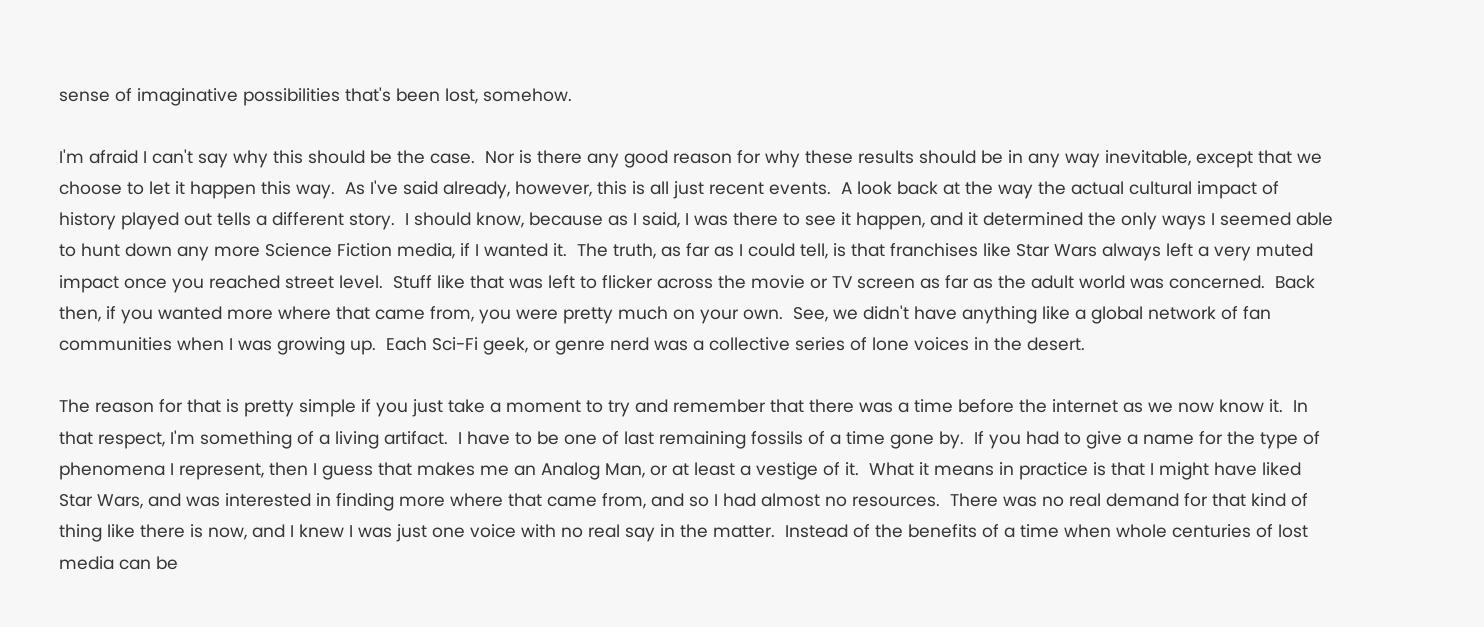sense of imaginative possibilities that's been lost, somehow.

I'm afraid I can't say why this should be the case.  Nor is there any good reason for why these results should be in any way inevitable, except that we choose to let it happen this way.  As I've said already, however, this is all just recent events.  A look back at the way the actual cultural impact of history played out tells a different story.  I should know, because as I said, I was there to see it happen, and it determined the only ways I seemed able to hunt down any more Science Fiction media, if I wanted it.  The truth, as far as I could tell, is that franchises like Star Wars always left a very muted impact once you reached street level.  Stuff like that was left to flicker across the movie or TV screen as far as the adult world was concerned.  Back then, if you wanted more where that came from, you were pretty much on your own.  See, we didn't have anything like a global network of fan communities when I was growing up.  Each Sci-Fi geek, or genre nerd was a collective series of lone voices in the desert.

The reason for that is pretty simple if you just take a moment to try and remember that there was a time before the internet as we now know it.  In that respect, I'm something of a living artifact.  I have to be one of last remaining fossils of a time gone by.  If you had to give a name for the type of phenomena I represent, then I guess that makes me an Analog Man, or at least a vestige of it.  What it means in practice is that I might have liked Star Wars, and was interested in finding more where that came from, and so I had almost no resources.  There was no real demand for that kind of thing like there is now, and I knew I was just one voice with no real say in the matter.  Instead of the benefits of a time when whole centuries of lost media can be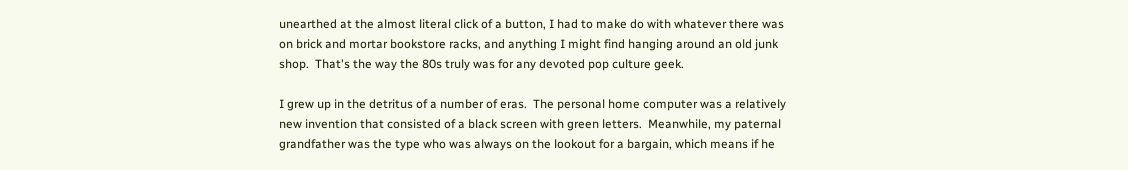unearthed at the almost literal click of a button, I had to make do with whatever there was on brick and mortar bookstore racks, and anything I might find hanging around an old junk shop.  That's the way the 80s truly was for any devoted pop culture geek.

I grew up in the detritus of a number of eras.  The personal home computer was a relatively new invention that consisted of a black screen with green letters.  Meanwhile, my paternal grandfather was the type who was always on the lookout for a bargain, which means if he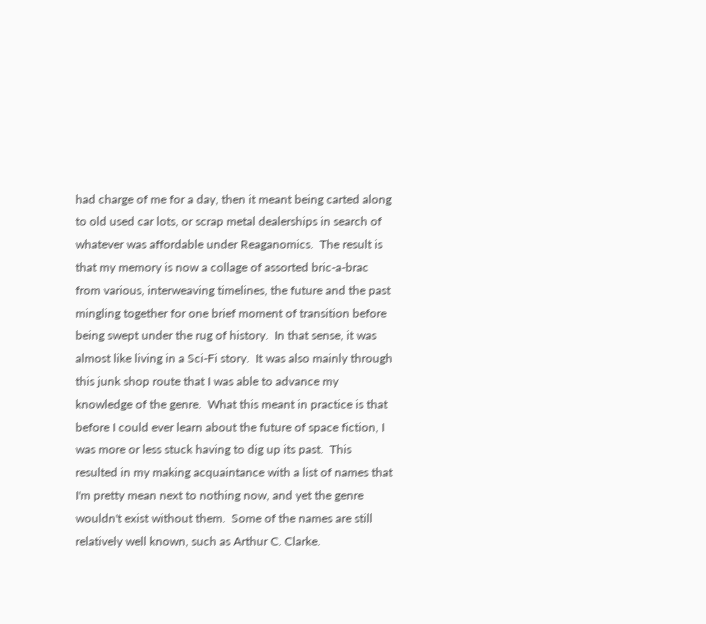had charge of me for a day, then it meant being carted along to old used car lots, or scrap metal dealerships in search of whatever was affordable under Reaganomics.  The result is that my memory is now a collage of assorted bric-a-brac from various, interweaving timelines, the future and the past mingling together for one brief moment of transition before being swept under the rug of history.  In that sense, it was almost like living in a Sci-Fi story.  It was also mainly through this junk shop route that I was able to advance my knowledge of the genre.  What this meant in practice is that before I could ever learn about the future of space fiction, I was more or less stuck having to dig up its past.  This resulted in my making acquaintance with a list of names that I'm pretty mean next to nothing now, and yet the genre wouldn't exist without them.  Some of the names are still relatively well known, such as Arthur C. Clarke.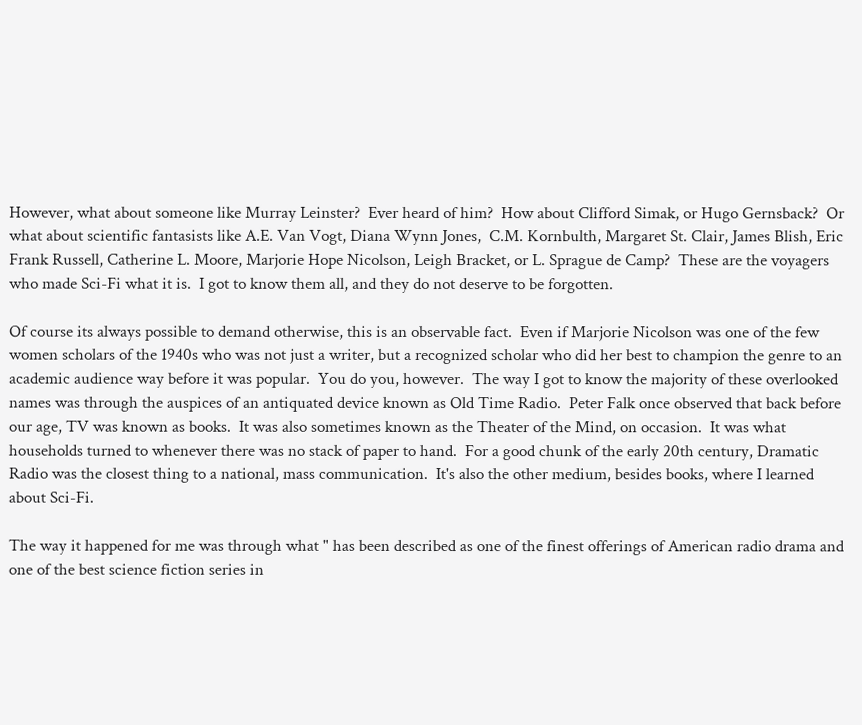However, what about someone like Murray Leinster?  Ever heard of him?  How about Clifford Simak, or Hugo Gernsback?  Or what about scientific fantasists like A.E. Van Vogt, Diana Wynn Jones,  C.M. Kornbulth, Margaret St. Clair, James Blish, Eric Frank Russell, Catherine L. Moore, Marjorie Hope Nicolson, Leigh Bracket, or L. Sprague de Camp?  These are the voyagers who made Sci-Fi what it is.  I got to know them all, and they do not deserve to be forgotten.

Of course its always possible to demand otherwise, this is an observable fact.  Even if Marjorie Nicolson was one of the few women scholars of the 1940s who was not just a writer, but a recognized scholar who did her best to champion the genre to an academic audience way before it was popular.  You do you, however.  The way I got to know the majority of these overlooked names was through the auspices of an antiquated device known as Old Time Radio.  Peter Falk once observed that back before our age, TV was known as books.  It was also sometimes known as the Theater of the Mind, on occasion.  It was what households turned to whenever there was no stack of paper to hand.  For a good chunk of the early 20th century, Dramatic Radio was the closest thing to a national, mass communication.  It's also the other medium, besides books, where I learned about Sci-Fi.

The way it happened for me was through what " has been described as one of the finest offerings of American radio drama and one of the best science fiction series in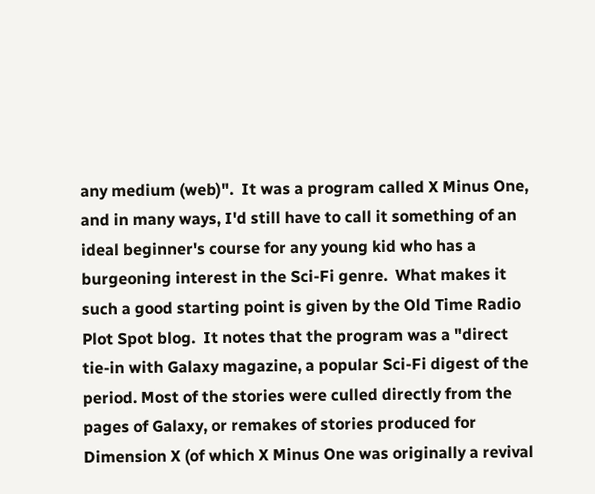any medium (web)".  It was a program called X Minus One, and in many ways, I'd still have to call it something of an ideal beginner's course for any young kid who has a burgeoning interest in the Sci-Fi genre.  What makes it such a good starting point is given by the Old Time Radio Plot Spot blog.  It notes that the program was a "direct tie-in with Galaxy magazine, a popular Sci-Fi digest of the period. Most of the stories were culled directly from the pages of Galaxy, or remakes of stories produced for Dimension X (of which X Minus One was originally a revival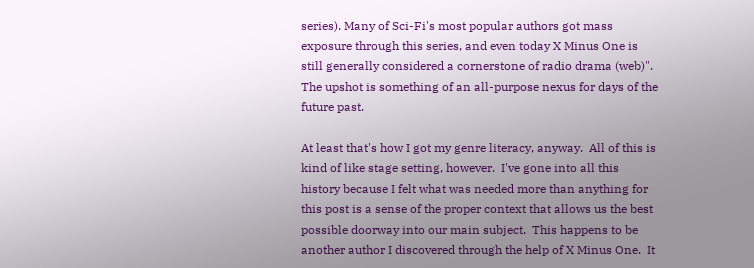series). Many of Sci-Fi's most popular authors got mass exposure through this series, and even today X Minus One is still generally considered a cornerstone of radio drama (web)".  The upshot is something of an all-purpose nexus for days of the future past.

At least that's how I got my genre literacy, anyway.  All of this is kind of like stage setting, however.  I've gone into all this history because I felt what was needed more than anything for this post is a sense of the proper context that allows us the best possible doorway into our main subject.  This happens to be another author I discovered through the help of X Minus One.  It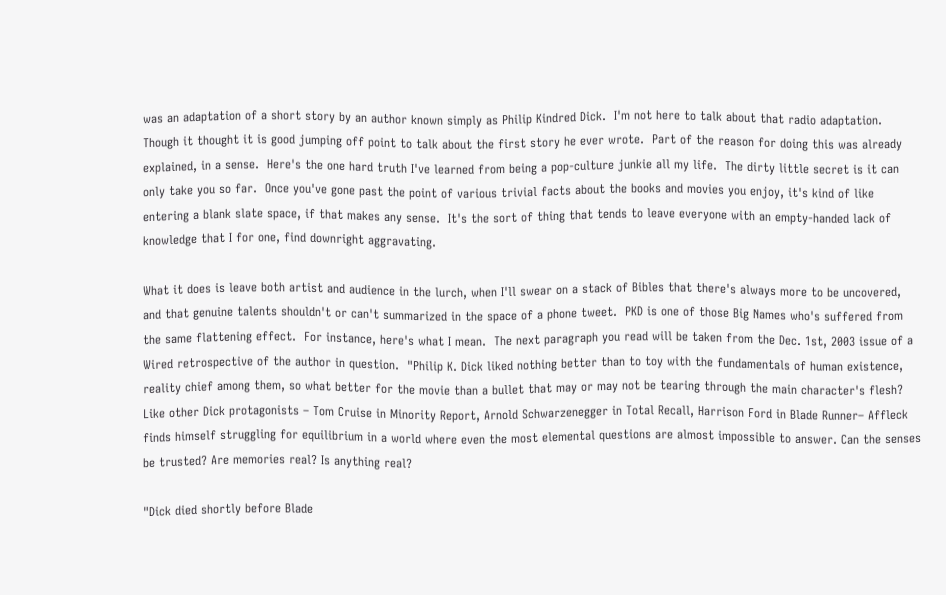was an adaptation of a short story by an author known simply as Philip Kindred Dick.  I'm not here to talk about that radio adaptation.  Though it thought it is good jumping off point to talk about the first story he ever wrote.  Part of the reason for doing this was already explained, in a sense.  Here's the one hard truth I've learned from being a pop-culture junkie all my life.  The dirty little secret is it can only take you so far.  Once you've gone past the point of various trivial facts about the books and movies you enjoy, it's kind of like entering a blank slate space, if that makes any sense.  It's the sort of thing that tends to leave everyone with an empty-handed lack of knowledge that I for one, find downright aggravating.

What it does is leave both artist and audience in the lurch, when I'll swear on a stack of Bibles that there's always more to be uncovered, and that genuine talents shouldn't or can't summarized in the space of a phone tweet.  PKD is one of those Big Names who's suffered from the same flattening effect.  For instance, here's what I mean.  The next paragraph you read will be taken from the Dec. 1st, 2003 issue of a Wired retrospective of the author in question.  "Philip K. Dick liked nothing better than to toy with the fundamentals of human existence, reality chief among them, so what better for the movie than a bullet that may or may not be tearing through the main character's flesh? Like other Dick protagonists – Tom Cruise in Minority Report, Arnold Schwarzenegger in Total Recall, Harrison Ford in Blade Runner– Affleck finds himself struggling for equilibrium in a world where even the most elemental questions are almost impossible to answer. Can the senses be trusted? Are memories real? Is anything real?

"Dick died shortly before Blade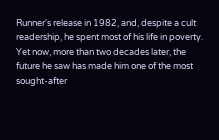Runner's release in 1982, and, despite a cult readership, he spent most of his life in poverty. Yet now, more than two decades later, the future he saw has made him one of the most sought-after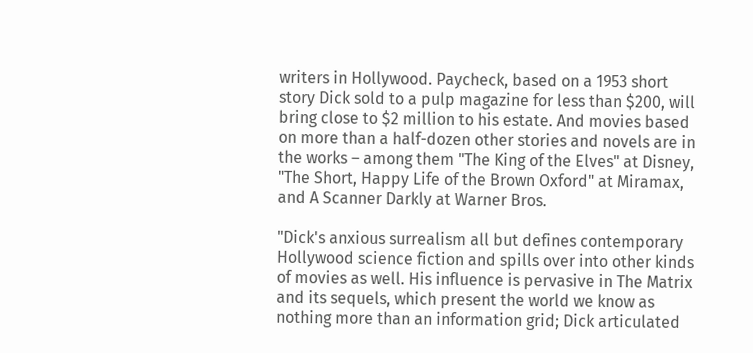writers in Hollywood. Paycheck, based on a 1953 short story Dick sold to a pulp magazine for less than $200, will bring close to $2 million to his estate. And movies based on more than a half-dozen other stories and novels are in the works – among them "The King of the Elves" at Disney, "The Short, Happy Life of the Brown Oxford" at Miramax, and A Scanner Darkly at Warner Bros.

"Dick's anxious surrealism all but defines contemporary Hollywood science fiction and spills over into other kinds of movies as well. His influence is pervasive in The Matrix and its sequels, which present the world we know as nothing more than an information grid; Dick articulated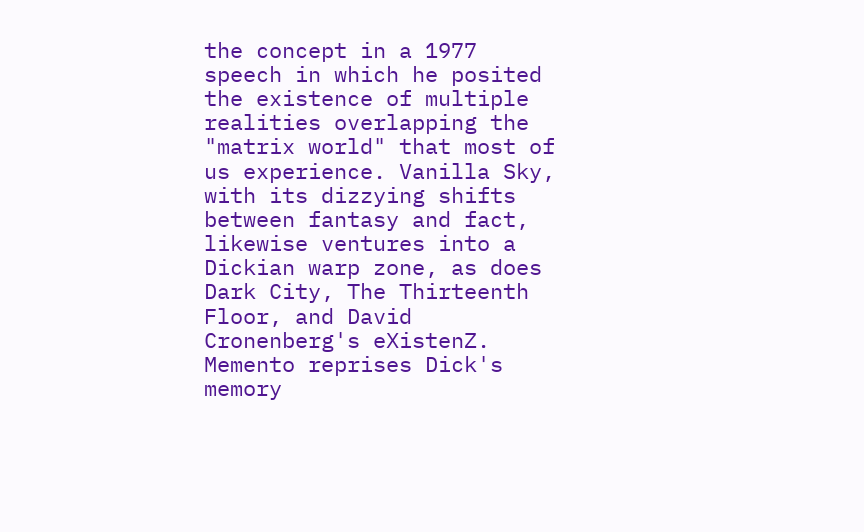the concept in a 1977 speech in which he posited the existence of multiple realities overlapping the "matrix world" that most of us experience. Vanilla Sky, with its dizzying shifts between fantasy and fact, likewise ventures into a Dickian warp zone, as does Dark City, The Thirteenth Floor, and David Cronenberg's eXistenZ. Memento reprises Dick's memory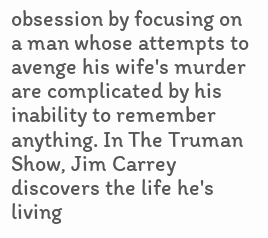obsession by focusing on a man whose attempts to avenge his wife's murder are complicated by his inability to remember anything. In The Truman Show, Jim Carrey discovers the life he's living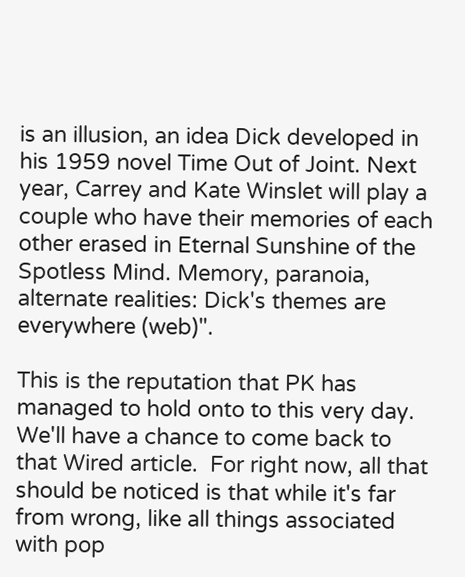is an illusion, an idea Dick developed in his 1959 novel Time Out of Joint. Next year, Carrey and Kate Winslet will play a couple who have their memories of each other erased in Eternal Sunshine of the Spotless Mind. Memory, paranoia, alternate realities: Dick's themes are everywhere (web)".

This is the reputation that PK has managed to hold onto to this very day.  We'll have a chance to come back to that Wired article.  For right now, all that should be noticed is that while it's far from wrong, like all things associated with pop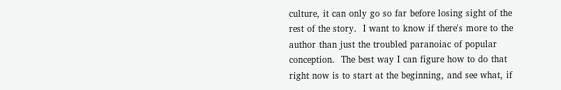culture, it can only go so far before losing sight of the rest of the story.  I want to know if there's more to the author than just the troubled paranoiac of popular conception.  The best way I can figure how to do that right now is to start at the beginning, and see what, if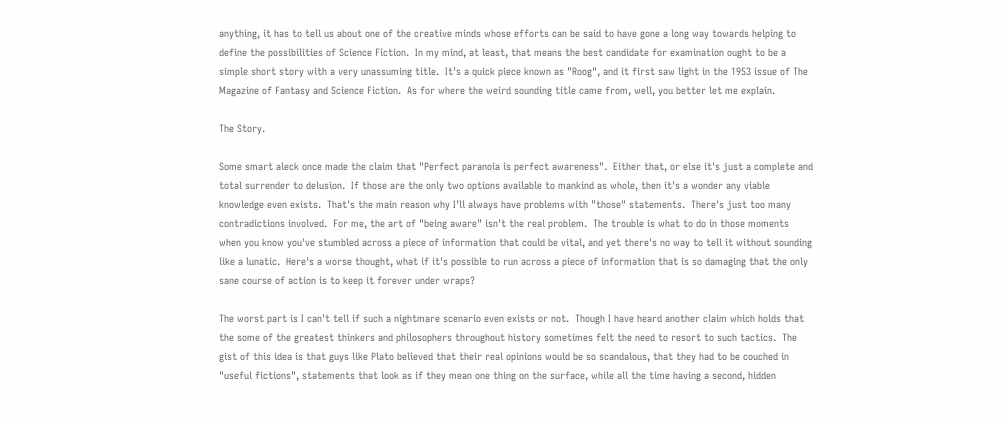anything, it has to tell us about one of the creative minds whose efforts can be said to have gone a long way towards helping to define the possibilities of Science Fiction.  In my mind, at least, that means the best candidate for examination ought to be a simple short story with a very unassuming title.  It's a quick piece known as "Roog", and it first saw light in the 1953 issue of The Magazine of Fantasy and Science Fiction.  As for where the weird sounding title came from, well, you better let me explain.

The Story.

Some smart aleck once made the claim that "Perfect paranoia is perfect awareness".  Either that, or else it's just a complete and total surrender to delusion.  If those are the only two options available to mankind as whole, then it's a wonder any viable knowledge even exists.  That's the main reason why I'll always have problems with "those" statements.  There's just too many contradictions involved.  For me, the art of "being aware" isn't the real problem.  The trouble is what to do in those moments when you know you've stumbled across a piece of information that could be vital, and yet there's no way to tell it without sounding like a lunatic.  Here's a worse thought, what if it's possible to run across a piece of information that is so damaging that the only sane course of action is to keep it forever under wraps?

The worst part is I can't tell if such a nightmare scenario even exists or not.  Though I have heard another claim which holds that the some of the greatest thinkers and philosophers throughout history sometimes felt the need to resort to such tactics.  The gist of this idea is that guys like Plato believed that their real opinions would be so scandalous, that they had to be couched in "useful fictions", statements that look as if they mean one thing on the surface, while all the time having a second, hidden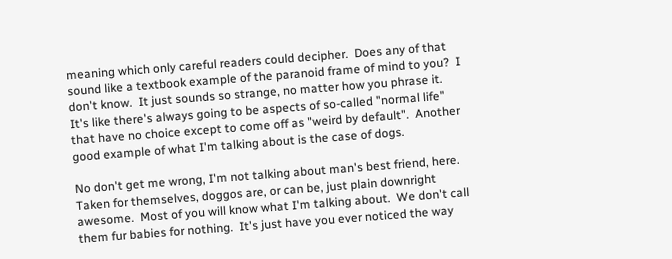meaning which only careful readers could decipher.  Does any of that sound like a textbook example of the paranoid frame of mind to you?  I don't know.  It just sounds so strange, no matter how you phrase it.  It's like there's always going to be aspects of so-called "normal life" that have no choice except to come off as "weird by default".  Another good example of what I'm talking about is the case of dogs.

No don't get me wrong, I'm not talking about man's best friend, here.  Taken for themselves, doggos are, or can be, just plain downright awesome.  Most of you will know what I'm talking about.  We don't call them fur babies for nothing.  It's just have you ever noticed the way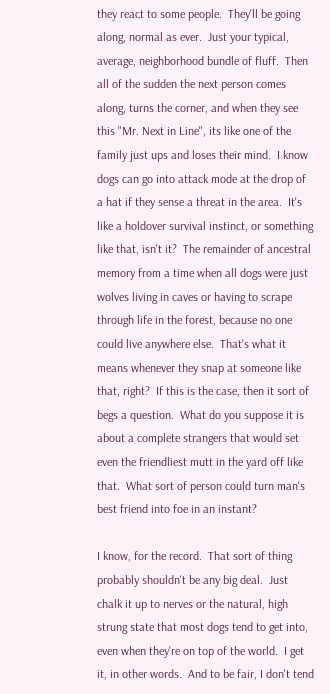they react to some people.  They'll be going along, normal as ever.  Just your typical, average, neighborhood bundle of fluff.  Then all of the sudden the next person comes along, turns the corner, and when they see this "Mr. Next in Line", its like one of the family just ups and loses their mind.  I know dogs can go into attack mode at the drop of a hat if they sense a threat in the area.  It's like a holdover survival instinct, or something like that, isn't it?  The remainder of ancestral memory from a time when all dogs were just wolves living in caves or having to scrape through life in the forest, because no one could live anywhere else.  That's what it means whenever they snap at someone like that, right?  If this is the case, then it sort of begs a question.  What do you suppose it is about a complete strangers that would set even the friendliest mutt in the yard off like that.  What sort of person could turn man's best friend into foe in an instant?

I know, for the record.  That sort of thing probably shouldn't be any big deal.  Just chalk it up to nerves or the natural, high strung state that most dogs tend to get into, even when they're on top of the world.  I get it, in other words.  And to be fair, I don't tend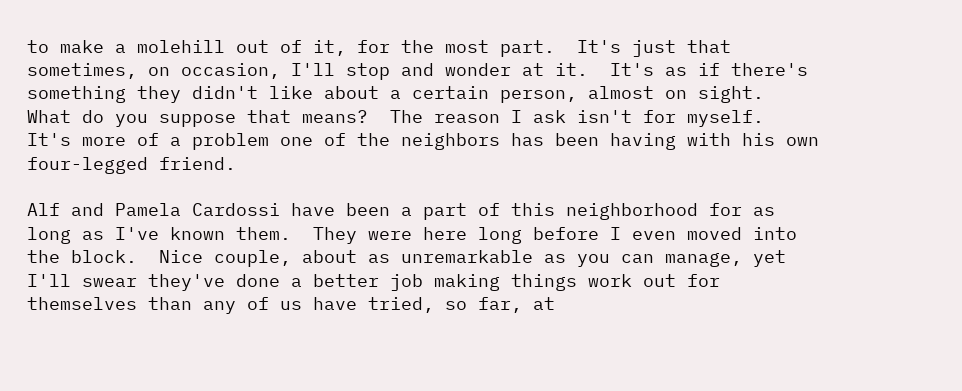to make a molehill out of it, for the most part.  It's just that sometimes, on occasion, I'll stop and wonder at it.  It's as if there's something they didn't like about a certain person, almost on sight.  What do you suppose that means?  The reason I ask isn't for myself.  It's more of a problem one of the neighbors has been having with his own four-legged friend.

Alf and Pamela Cardossi have been a part of this neighborhood for as long as I've known them.  They were here long before I even moved into the block.  Nice couple, about as unremarkable as you can manage, yet I'll swear they've done a better job making things work out for themselves than any of us have tried, so far, at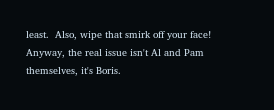least.  Also, wipe that smirk off your face!  Anyway, the real issue isn't Al and Pam themselves, it's Boris.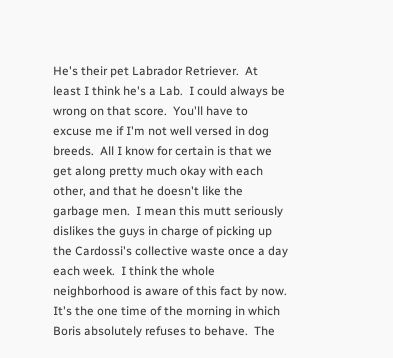He's their pet Labrador Retriever.  At least I think he's a Lab.  I could always be wrong on that score.  You'll have to excuse me if I'm not well versed in dog breeds.  All I know for certain is that we get along pretty much okay with each other, and that he doesn't like the garbage men.  I mean this mutt seriously dislikes the guys in charge of picking up the Cardossi's collective waste once a day each week.  I think the whole neighborhood is aware of this fact by now.  It's the one time of the morning in which Boris absolutely refuses to behave.  The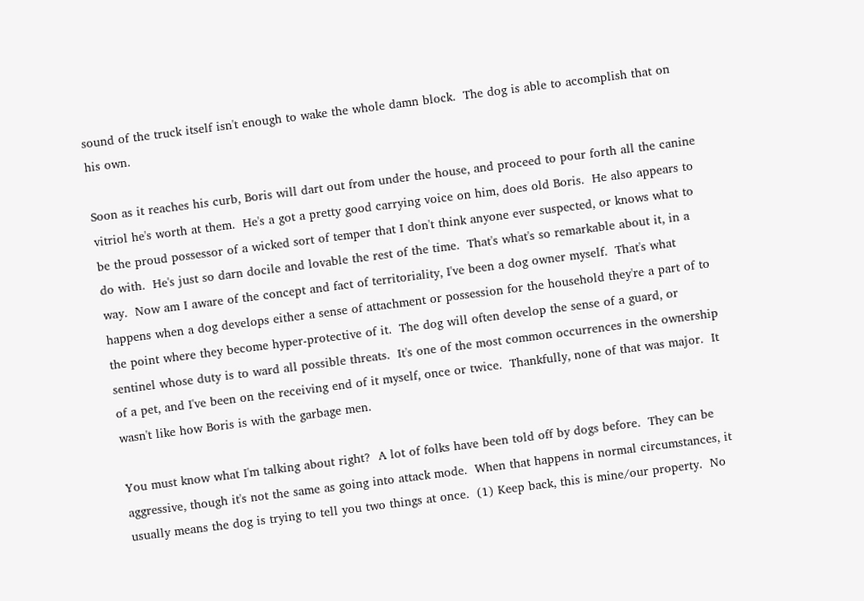sound of the truck itself isn't enough to wake the whole damn block.  The dog is able to accomplish that on his own.

Soon as it reaches his curb, Boris will dart out from under the house, and proceed to pour forth all the canine vitriol he's worth at them.  He's a got a pretty good carrying voice on him, does old Boris.  He also appears to be the proud possessor of a wicked sort of temper that I don't think anyone ever suspected, or knows what to do with.  He's just so darn docile and lovable the rest of the time.  That's what's so remarkable about it, in a way.  Now am I aware of the concept and fact of territoriality, I've been a dog owner myself.  That's what happens when a dog develops either a sense of attachment or possession for the household they're a part of to the point where they become hyper-protective of it.  The dog will often develop the sense of a guard, or sentinel whose duty is to ward all possible threats.  It's one of the most common occurrences in the ownership of a pet, and I've been on the receiving end of it myself, once or twice.  Thankfully, none of that was major.  It wasn't like how Boris is with the garbage men.

You must know what I'm talking about right?  A lot of folks have been told off by dogs before.  They can be aggressive, though it's not the same as going into attack mode.  When that happens in normal circumstances, it usually means the dog is trying to tell you two things at once.  (1) Keep back, this is mine/our property.  No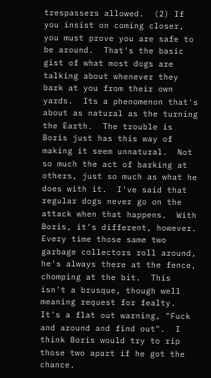trespassers allowed.  (2) If you insist on coming closer, you must prove you are safe to be around.  That's the basic gist of what most dogs are talking about whenever they bark at you from their own yards.  Its a phenomenon that's about as natural as the turning the Earth.  The trouble is Boris just has this way of making it seem unnatural.  Not so much the act of barking at others, just so much as what he does with it.  I've said that regular dogs never go on the attack when that happens.  With Boris, it's different, however.  Every time those same two garbage collectors roll around, he's always there at the fence, chomping at the bit.  This isn't a brusque, though well meaning request for fealty.  It's a flat out warning, "Fuck and around and find out".  I think Boris would try to rip those two apart if he got the chance.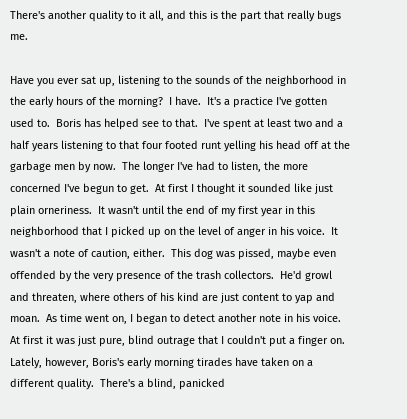There's another quality to it all, and this is the part that really bugs me.

Have you ever sat up, listening to the sounds of the neighborhood in the early hours of the morning?  I have.  It's a practice I've gotten used to.  Boris has helped see to that.  I've spent at least two and a half years listening to that four footed runt yelling his head off at the garbage men by now.  The longer I've had to listen, the more concerned I've begun to get.  At first I thought it sounded like just plain orneriness.  It wasn't until the end of my first year in this neighborhood that I picked up on the level of anger in his voice.  It wasn't a note of caution, either.  This dog was pissed, maybe even offended by the very presence of the trash collectors.  He'd growl and threaten, where others of his kind are just content to yap and moan.  As time went on, I began to detect another note in his voice.  At first it was just pure, blind outrage that I couldn't put a finger on.  Lately, however, Boris's early morning tirades have taken on a different quality.  There's a blind, panicked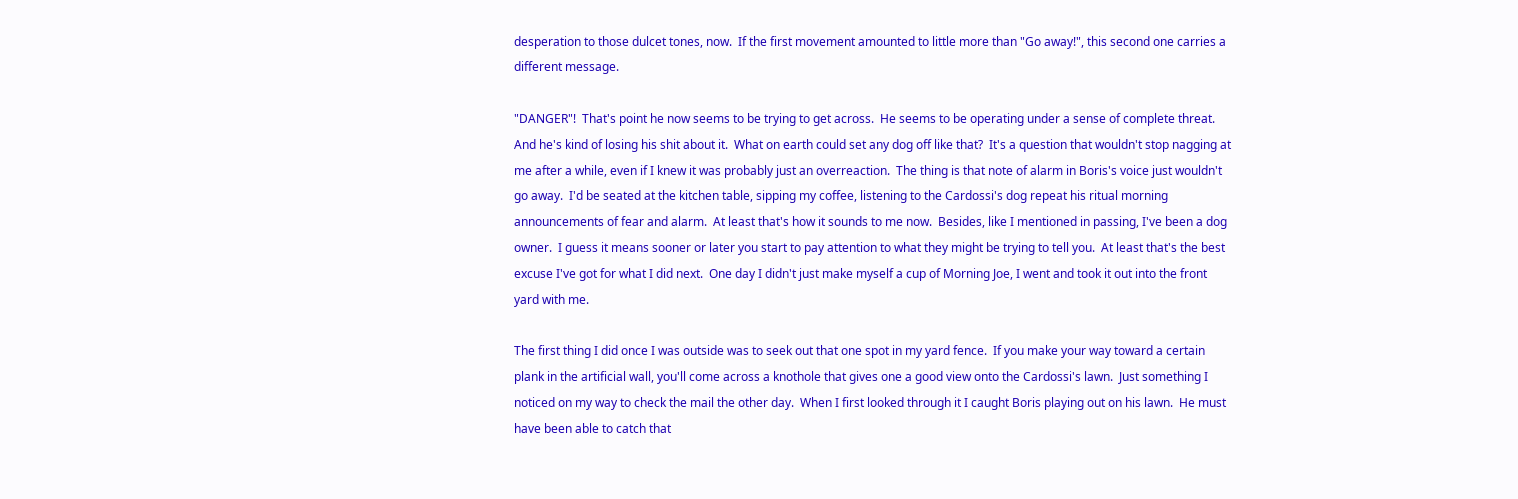desperation to those dulcet tones, now.  If the first movement amounted to little more than "Go away!", this second one carries a different message.

"DANGER"!  That's point he now seems to be trying to get across.  He seems to be operating under a sense of complete threat.  And he's kind of losing his shit about it.  What on earth could set any dog off like that?  It's a question that wouldn't stop nagging at me after a while, even if I knew it was probably just an overreaction.  The thing is that note of alarm in Boris's voice just wouldn't go away.  I'd be seated at the kitchen table, sipping my coffee, listening to the Cardossi's dog repeat his ritual morning announcements of fear and alarm.  At least that's how it sounds to me now.  Besides, like I mentioned in passing, I've been a dog owner.  I guess it means sooner or later you start to pay attention to what they might be trying to tell you.  At least that's the best excuse I've got for what I did next.  One day I didn't just make myself a cup of Morning Joe, I went and took it out into the front yard with me.

The first thing I did once I was outside was to seek out that one spot in my yard fence.  If you make your way toward a certain plank in the artificial wall, you'll come across a knothole that gives one a good view onto the Cardossi's lawn.  Just something I noticed on my way to check the mail the other day.  When I first looked through it I caught Boris playing out on his lawn.  He must have been able to catch that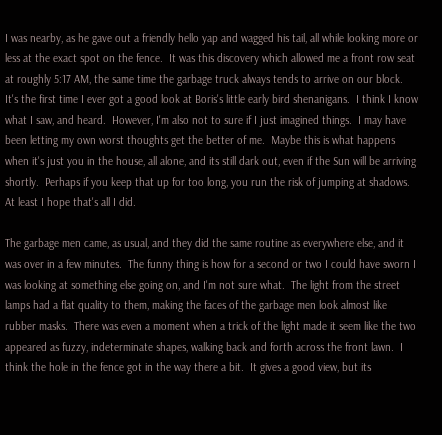I was nearby, as he gave out a friendly hello yap and wagged his tail, all while looking more or less at the exact spot on the fence.  It was this discovery which allowed me a front row seat at roughly 5:17 AM, the same time the garbage truck always tends to arrive on our block.  It's the first time I ever got a good look at Boris's little early bird shenanigans.  I think I know what I saw, and heard.  However, I'm also not to sure if I just imagined things.  I may have been letting my own worst thoughts get the better of me.  Maybe this is what happens when it's just you in the house, all alone, and its still dark out, even if the Sun will be arriving shortly.  Perhaps if you keep that up for too long, you run the risk of jumping at shadows.  At least I hope that's all I did.

The garbage men came, as usual, and they did the same routine as everywhere else, and it was over in a few minutes.  The funny thing is how for a second or two I could have sworn I was looking at something else going on, and I'm not sure what.  The light from the street lamps had a flat quality to them, making the faces of the garbage men look almost like rubber masks.  There was even a moment when a trick of the light made it seem like the two appeared as fuzzy, indeterminate shapes, walking back and forth across the front lawn.  I think the hole in the fence got in the way there a bit.  It gives a good view, but its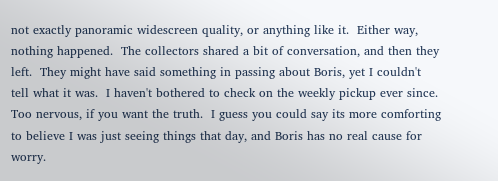not exactly panoramic widescreen quality, or anything like it.  Either way, nothing happened.  The collectors shared a bit of conversation, and then they left.  They might have said something in passing about Boris, yet I couldn't tell what it was.  I haven't bothered to check on the weekly pickup ever since.  Too nervous, if you want the truth.  I guess you could say its more comforting to believe I was just seeing things that day, and Boris has no real cause for worry.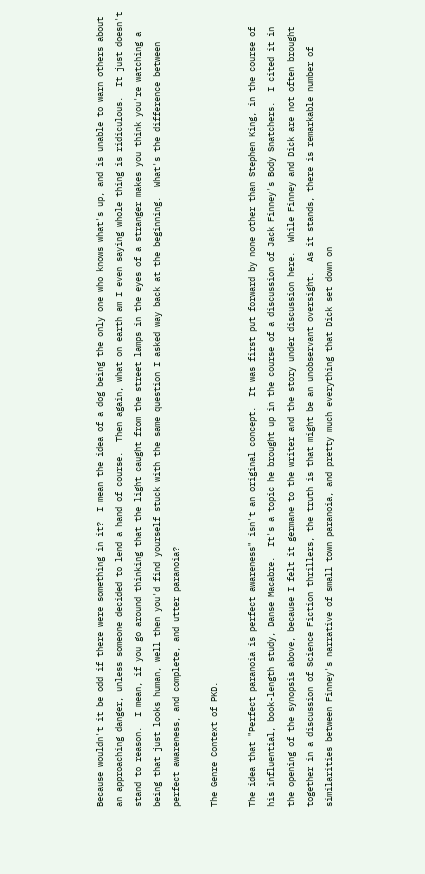Because wouldn't it be odd if there were something in it?  I mean the idea of a dog being the only one who knows what's up, and is unable to warn others about an approaching danger, unless someone decided to lend a hand of course.  Then again, what on earth am I even saying whole thing is ridiculous.  It just doesn't stand to reason.  I mean, if you go around thinking that the light caught from the street lamps in the eyes of a stranger makes you think you're watching a being that just looks human, well then you'd find yourself stuck with the same question I asked way back at the beginning.  What's the difference between perfect awareness, and complete, and utter paranoia?

The Genre Context of PKD.

The idea that "Perfect paranoia is perfect awareness" isn't an original concept.  It was first put forward by none other than Stephen King, in the course of his influential, book-length study, Danse Macabre.  It's a topic he brought up in the course of a discussion of Jack Finney's Body Snatchers.  I cited it in the opening of the synopsis above, because I felt it germane to the writer and the story under discussion here.  While Finney and Dick are not often brought together in a discussion of Science Fiction thrillers, the truth is that might be an unobservant oversight.  As it stands, there is remarkable number of similarities between Finney's narrative of small town paranoia, and pretty much everything that Dick set down on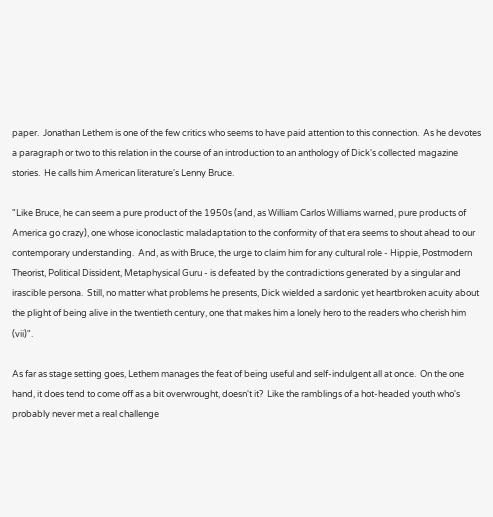paper.  Jonathan Lethem is one of the few critics who seems to have paid attention to this connection.  As he devotes a paragraph or two to this relation in the course of an introduction to an anthology of Dick's collected magazine stories.  He calls him American literature's Lenny Bruce.

"Like Bruce, he can seem a pure product of the 1950s (and, as William Carlos Williams warned, pure products of America go crazy), one whose iconoclastic maladaptation to the conformity of that era seems to shout ahead to our contemporary understanding.  And, as with Bruce, the urge to claim him for any cultural role - Hippie, Postmodern Theorist, Political Dissident, Metaphysical Guru - is defeated by the contradictions generated by a singular and irascible persona.  Still, no matter what problems he presents, Dick wielded a sardonic yet heartbroken acuity about the plight of being alive in the twentieth century, one that makes him a lonely hero to the readers who cherish him (vii)".

As far as stage setting goes, Lethem manages the feat of being useful and self-indulgent all at once.  On the one hand, it does tend to come off as a bit overwrought, doesn't it?  Like the ramblings of a hot-headed youth who's probably never met a real challenge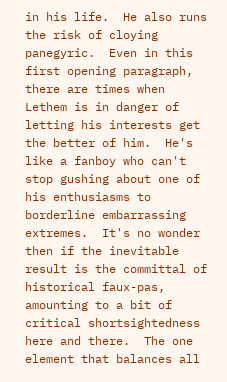in his life.  He also runs the risk of cloying panegyric.  Even in this first opening paragraph, there are times when Lethem is in danger of letting his interests get the better of him.  He's like a fanboy who can't stop gushing about one of his enthusiasms to borderline embarrassing extremes.  It's no wonder then if the inevitable result is the committal of historical faux-pas, amounting to a bit of critical shortsightedness here and there.  The one element that balances all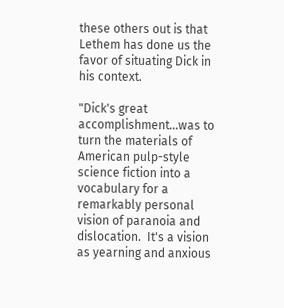these others out is that Lethem has done us the favor of situating Dick in his context.

"Dick's great accomplishment...was to turn the materials of American pulp-style science fiction into a vocabulary for a remarkably personal vision of paranoia and dislocation.  It's a vision as yearning and anxious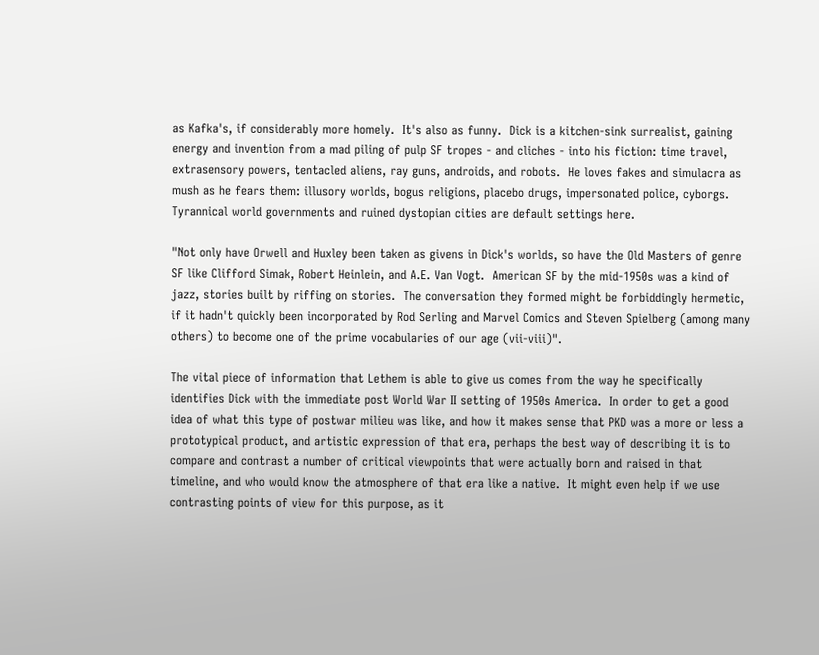as Kafka's, if considerably more homely.  It's also as funny.  Dick is a kitchen-sink surrealist, gaining energy and invention from a mad piling of pulp SF tropes - and cliches - into his fiction: time travel, extrasensory powers, tentacled aliens, ray guns, androids, and robots.  He loves fakes and simulacra as mush as he fears them: illusory worlds, bogus religions, placebo drugs, impersonated police, cyborgs.  Tyrannical world governments and ruined dystopian cities are default settings here.

"Not only have Orwell and Huxley been taken as givens in Dick's worlds, so have the Old Masters of genre SF like Clifford Simak, Robert Heinlein, and A.E. Van Vogt.  American SF by the mid-1950s was a kind of jazz, stories built by riffing on stories.  The conversation they formed might be forbiddingly hermetic, if it hadn't quickly been incorporated by Rod Serling and Marvel Comics and Steven Spielberg (among many others) to become one of the prime vocabularies of our age (vii-viii)".

The vital piece of information that Lethem is able to give us comes from the way he specifically identifies Dick with the immediate post World War II setting of 1950s America.  In order to get a good idea of what this type of postwar milieu was like, and how it makes sense that PKD was a more or less a prototypical product, and artistic expression of that era, perhaps the best way of describing it is to compare and contrast a number of critical viewpoints that were actually born and raised in that timeline, and who would know the atmosphere of that era like a native.  It might even help if we use contrasting points of view for this purpose, as it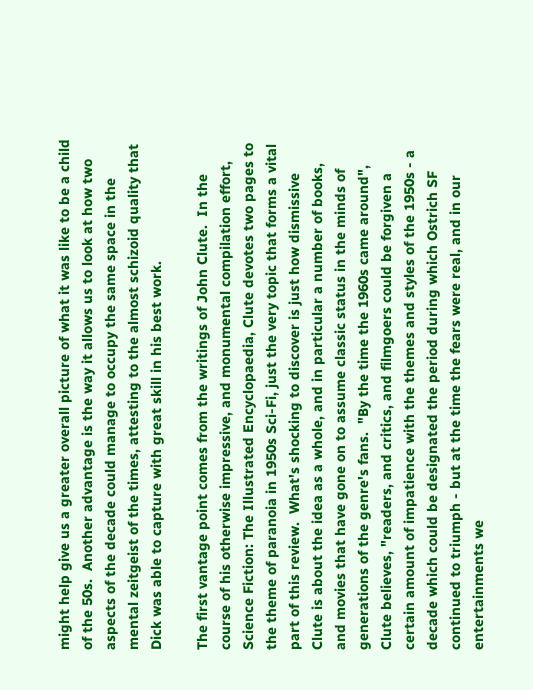might help give us a greater overall picture of what it was like to be a child of the 50s.  Another advantage is the way it allows us to look at how two aspects of the decade could manage to occupy the same space in the mental zeitgeist of the times, attesting to the almost schizoid quality that Dick was able to capture with great skill in his best work.

The first vantage point comes from the writings of John Clute.  In the course of his otherwise impressive, and monumental compilation effort, Science Fiction: The Illustrated Encyclopaedia, Clute devotes two pages to the theme of paranoia in 1950s Sci-Fi, just the very topic that forms a vital part of this review.  What's shocking to discover is just how dismissive Clute is about the idea as a whole, and in particular a number of books, and movies that have gone on to assume classic status in the minds of generations of the genre's fans.  "By the time the 1960s came around", Clute believes, "readers, and critics, and filmgoers could be forgiven a certain amount of impatience with the themes and styles of the 1950s - a decade which could be designated the period during which Ostrich SF continued to triumph - but at the time the fears were real, and in our entertainments we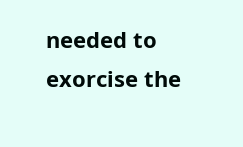needed to exorcise the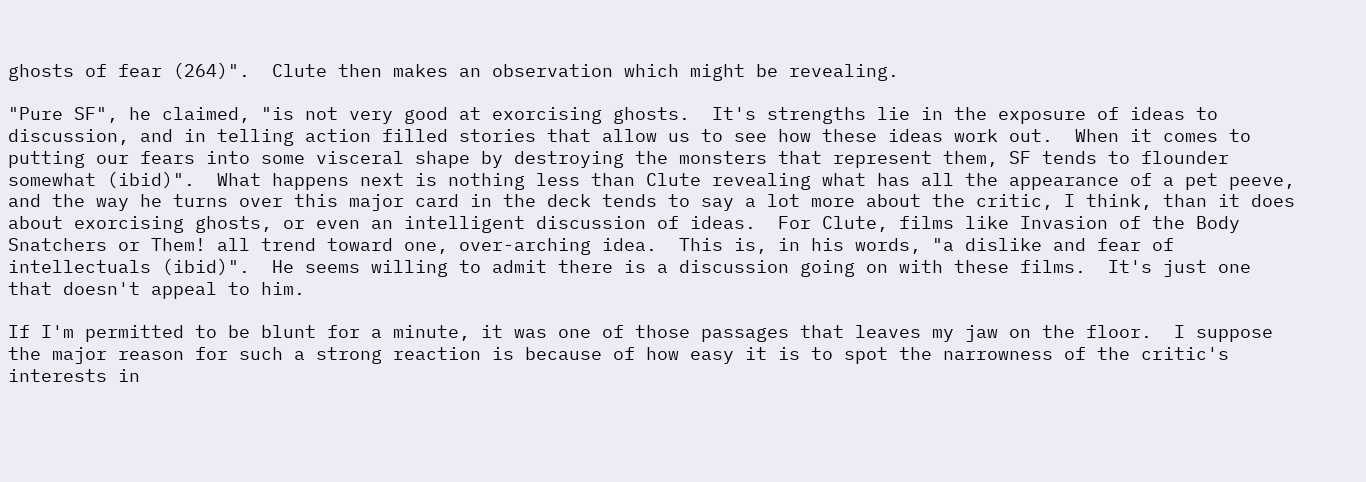ghosts of fear (264)".  Clute then makes an observation which might be revealing.

"Pure SF", he claimed, "is not very good at exorcising ghosts.  It's strengths lie in the exposure of ideas to discussion, and in telling action filled stories that allow us to see how these ideas work out.  When it comes to putting our fears into some visceral shape by destroying the monsters that represent them, SF tends to flounder somewhat (ibid)".  What happens next is nothing less than Clute revealing what has all the appearance of a pet peeve, and the way he turns over this major card in the deck tends to say a lot more about the critic, I think, than it does about exorcising ghosts, or even an intelligent discussion of ideas.  For Clute, films like Invasion of the Body Snatchers or Them! all trend toward one, over-arching idea.  This is, in his words, "a dislike and fear of intellectuals (ibid)".  He seems willing to admit there is a discussion going on with these films.  It's just one that doesn't appeal to him.

If I'm permitted to be blunt for a minute, it was one of those passages that leaves my jaw on the floor.  I suppose the major reason for such a strong reaction is because of how easy it is to spot the narrowness of the critic's interests in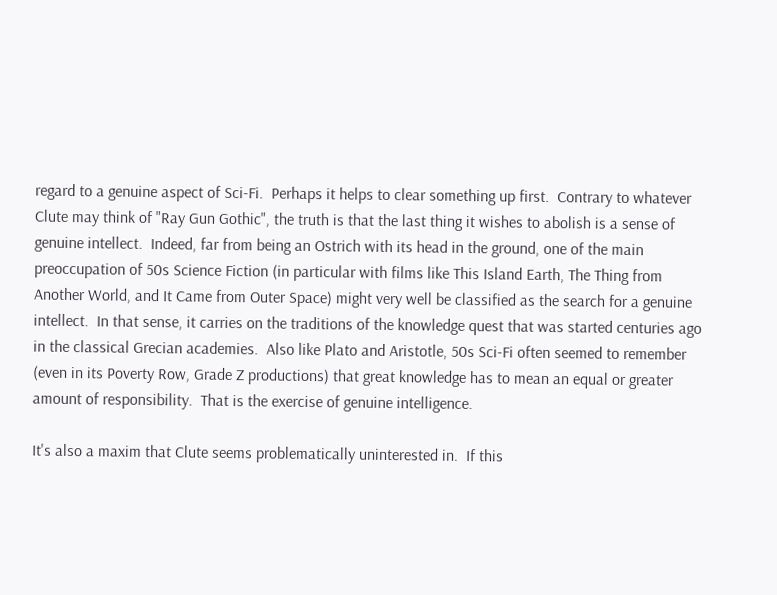regard to a genuine aspect of Sci-Fi.  Perhaps it helps to clear something up first.  Contrary to whatever Clute may think of "Ray Gun Gothic", the truth is that the last thing it wishes to abolish is a sense of genuine intellect.  Indeed, far from being an Ostrich with its head in the ground, one of the main preoccupation of 50s Science Fiction (in particular with films like This Island Earth, The Thing from Another World, and It Came from Outer Space) might very well be classified as the search for a genuine intellect.  In that sense, it carries on the traditions of the knowledge quest that was started centuries ago in the classical Grecian academies.  Also like Plato and Aristotle, 50s Sci-Fi often seemed to remember (even in its Poverty Row, Grade Z productions) that great knowledge has to mean an equal or greater amount of responsibility.  That is the exercise of genuine intelligence.

It's also a maxim that Clute seems problematically uninterested in.  If this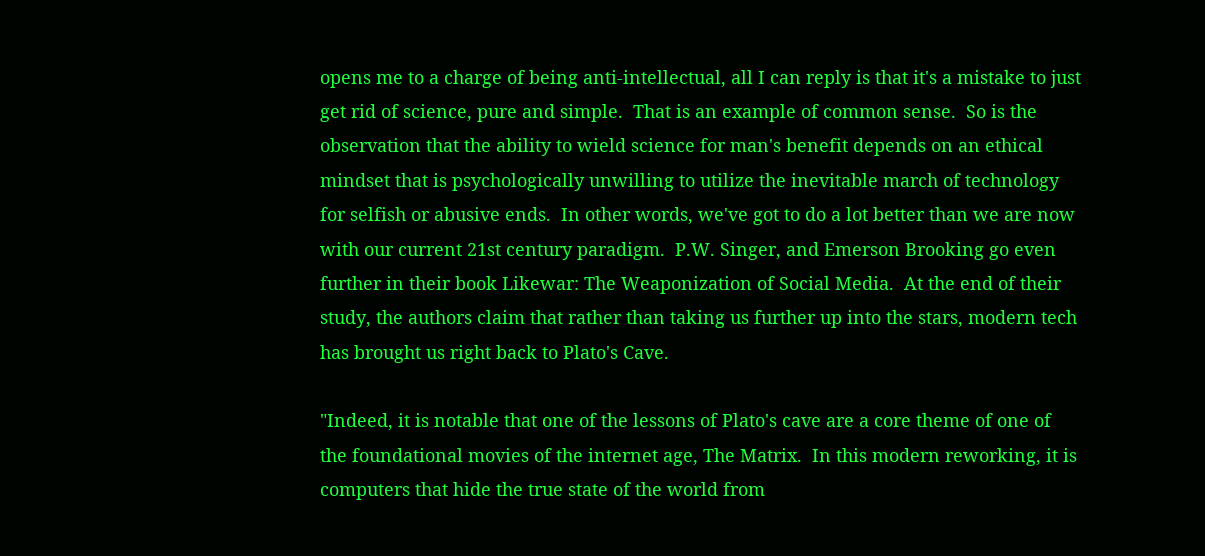opens me to a charge of being anti-intellectual, all I can reply is that it's a mistake to just get rid of science, pure and simple.  That is an example of common sense.  So is the observation that the ability to wield science for man's benefit depends on an ethical mindset that is psychologically unwilling to utilize the inevitable march of technology for selfish or abusive ends.  In other words, we've got to do a lot better than we are now with our current 21st century paradigm.  P.W. Singer, and Emerson Brooking go even further in their book Likewar: The Weaponization of Social Media.  At the end of their study, the authors claim that rather than taking us further up into the stars, modern tech has brought us right back to Plato's Cave.

"Indeed, it is notable that one of the lessons of Plato's cave are a core theme of one of the foundational movies of the internet age, The Matrix.  In this modern reworking, it is computers that hide the true state of the world from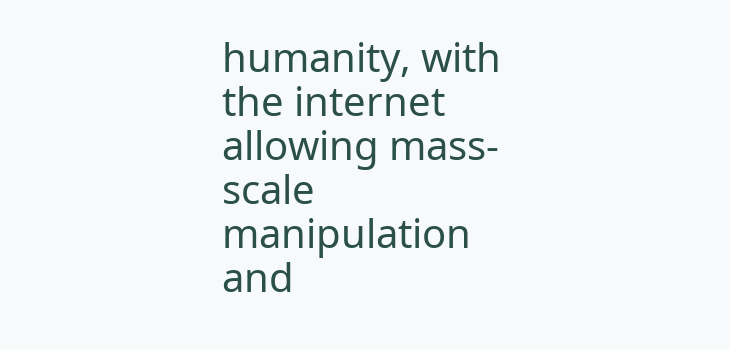humanity, with the internet allowing mass-scale manipulation and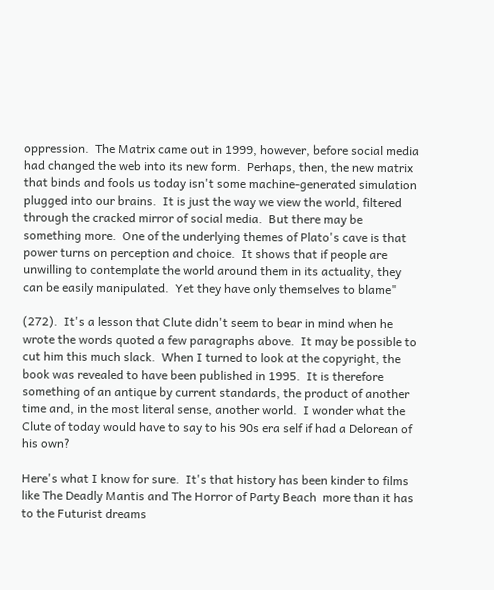oppression.  The Matrix came out in 1999, however, before social media had changed the web into its new form.  Perhaps, then, the new matrix that binds and fools us today isn't some machine-generated simulation plugged into our brains.  It is just the way we view the world, filtered through the cracked mirror of social media.  But there may be something more.  One of the underlying themes of Plato's cave is that power turns on perception and choice.  It shows that if people are unwilling to contemplate the world around them in its actuality, they can be easily manipulated.  Yet they have only themselves to blame"

(272).  It's a lesson that Clute didn't seem to bear in mind when he wrote the words quoted a few paragraphs above.  It may be possible to cut him this much slack.  When I turned to look at the copyright, the book was revealed to have been published in 1995.  It is therefore something of an antique by current standards, the product of another time and, in the most literal sense, another world.  I wonder what the Clute of today would have to say to his 90s era self if had a Delorean of his own?

Here's what I know for sure.  It's that history has been kinder to films like The Deadly Mantis and The Horror of Party Beach  more than it has to the Futurist dreams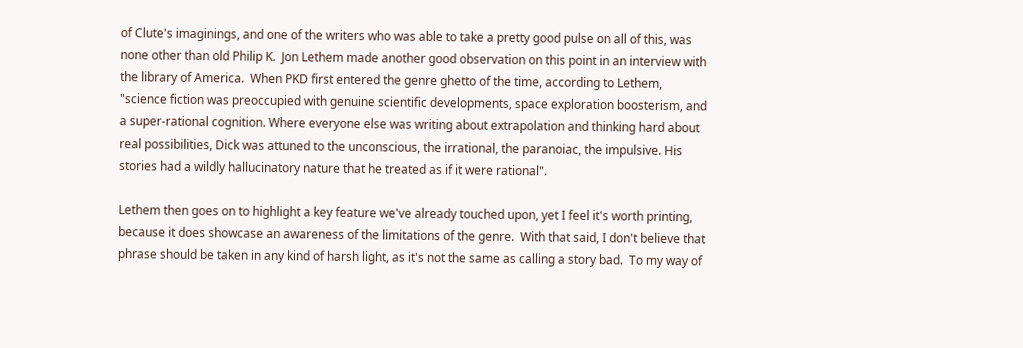of Clute's imaginings, and one of the writers who was able to take a pretty good pulse on all of this, was none other than old Philip K.  Jon Lethem made another good observation on this point in an interview with the library of America.  When PKD first entered the genre ghetto of the time, according to Lethem, "science fiction was preoccupied with genuine scientific developments, space exploration boosterism, and a super-rational cognition. Where everyone else was writing about extrapolation and thinking hard about real possibilities, Dick was attuned to the unconscious, the irrational, the paranoiac, the impulsive. His stories had a wildly hallucinatory nature that he treated as if it were rational".

Lethem then goes on to highlight a key feature we've already touched upon, yet I feel it's worth printing, because it does showcase an awareness of the limitations of the genre.  With that said, I don't believe that phrase should be taken in any kind of harsh light, as it's not the same as calling a story bad.  To my way of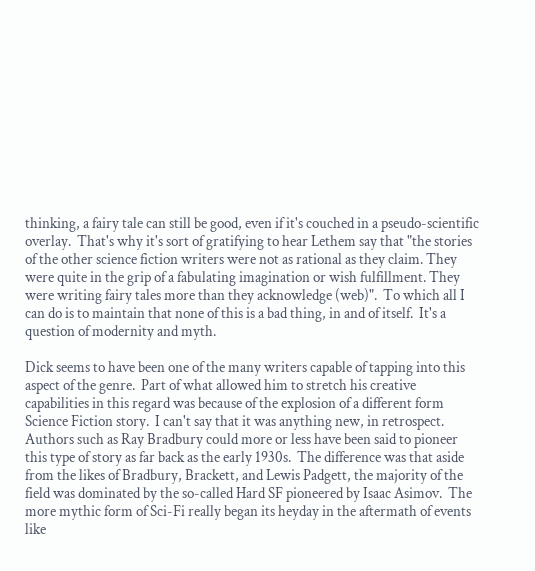thinking, a fairy tale can still be good, even if it's couched in a pseudo-scientific overlay.  That's why it's sort of gratifying to hear Lethem say that "the stories of the other science fiction writers were not as rational as they claim. They were quite in the grip of a fabulating imagination or wish fulfillment. They were writing fairy tales more than they acknowledge (web)".  To which all I can do is to maintain that none of this is a bad thing, in and of itself.  It's a question of modernity and myth.

Dick seems to have been one of the many writers capable of tapping into this aspect of the genre.  Part of what allowed him to stretch his creative capabilities in this regard was because of the explosion of a different form Science Fiction story.  I can't say that it was anything new, in retrospect.  Authors such as Ray Bradbury could more or less have been said to pioneer this type of story as far back as the early 1930s.  The difference was that aside from the likes of Bradbury, Brackett, and Lewis Padgett, the majority of the field was dominated by the so-called Hard SF pioneered by Isaac Asimov.  The more mythic form of Sci-Fi really began its heyday in the aftermath of events like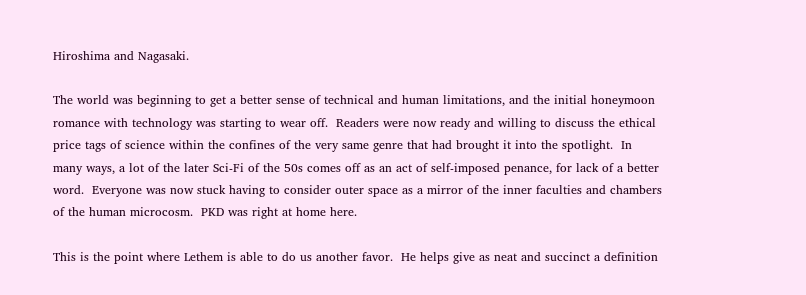Hiroshima and Nagasaki.

The world was beginning to get a better sense of technical and human limitations, and the initial honeymoon romance with technology was starting to wear off.  Readers were now ready and willing to discuss the ethical price tags of science within the confines of the very same genre that had brought it into the spotlight.  In many ways, a lot of the later Sci-Fi of the 50s comes off as an act of self-imposed penance, for lack of a better word.  Everyone was now stuck having to consider outer space as a mirror of the inner faculties and chambers of the human microcosm.  PKD was right at home here.

This is the point where Lethem is able to do us another favor.  He helps give as neat and succinct a definition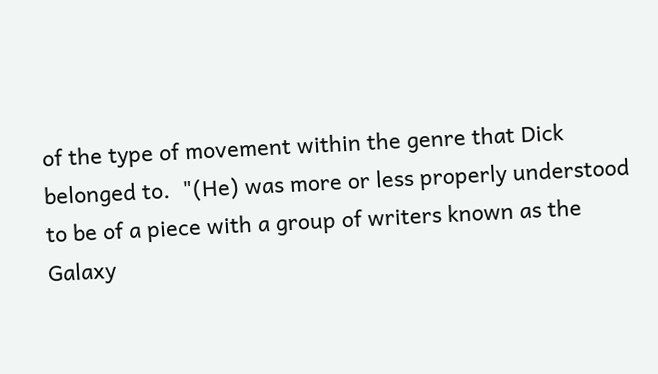of the type of movement within the genre that Dick belonged to.  "(He) was more or less properly understood to be of a piece with a group of writers known as the Galaxy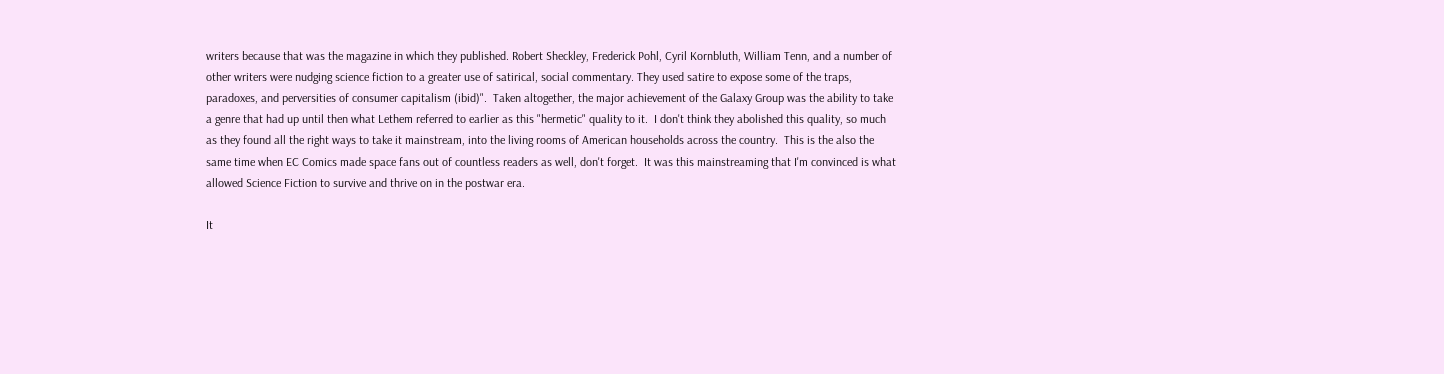writers because that was the magazine in which they published. Robert Sheckley, Frederick Pohl, Cyril Kornbluth, William Tenn, and a number of other writers were nudging science fiction to a greater use of satirical, social commentary. They used satire to expose some of the traps, paradoxes, and perversities of consumer capitalism (ibid)".  Taken altogether, the major achievement of the Galaxy Group was the ability to take a genre that had up until then what Lethem referred to earlier as this "hermetic" quality to it.  I don't think they abolished this quality, so much as they found all the right ways to take it mainstream, into the living rooms of American households across the country.  This is the also the same time when EC Comics made space fans out of countless readers as well, don't forget.  It was this mainstreaming that I'm convinced is what allowed Science Fiction to survive and thrive on in the postwar era.

It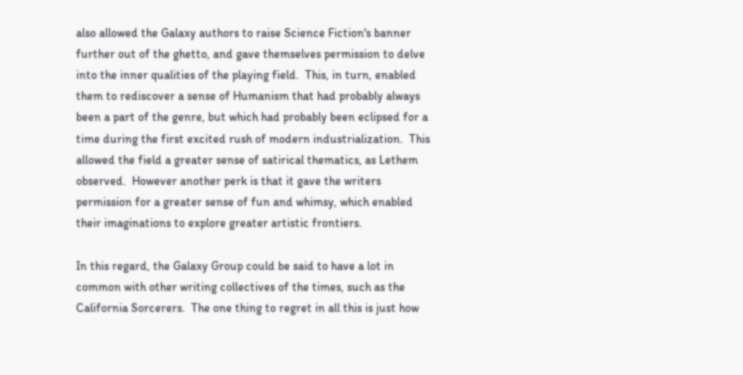also allowed the Galaxy authors to raise Science Fiction's banner further out of the ghetto, and gave themselves permission to delve into the inner qualities of the playing field.  This, in turn, enabled them to rediscover a sense of Humanism that had probably always been a part of the genre, but which had probably been eclipsed for a time during the first excited rush of modern industrialization.  This allowed the field a greater sense of satirical thematics, as Lethem observed.  However another perk is that it gave the writers permission for a greater sense of fun and whimsy, which enabled their imaginations to explore greater artistic frontiers.

In this regard, the Galaxy Group could be said to have a lot in common with other writing collectives of the times, such as the California Sorcerers.  The one thing to regret in all this is just how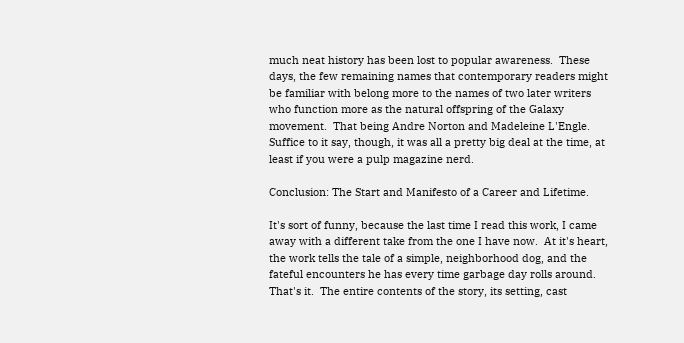much neat history has been lost to popular awareness.  These days, the few remaining names that contemporary readers might be familiar with belong more to the names of two later writers who function more as the natural offspring of the Galaxy movement.  That being Andre Norton and Madeleine L'Engle.  Suffice to it say, though, it was all a pretty big deal at the time, at least if you were a pulp magazine nerd.

Conclusion: The Start and Manifesto of a Career and Lifetime.

It's sort of funny, because the last time I read this work, I came away with a different take from the one I have now.  At it's heart, the work tells the tale of a simple, neighborhood dog, and the fateful encounters he has every time garbage day rolls around.  That's it.  The entire contents of the story, its setting, cast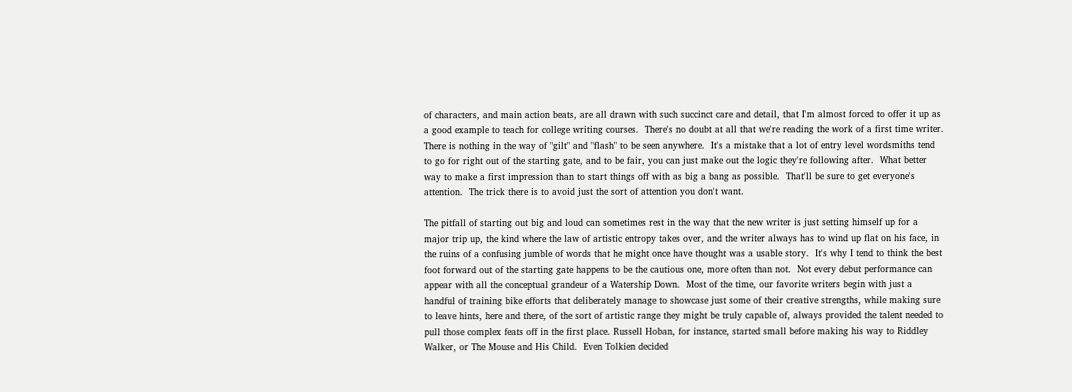of characters, and main action beats, are all drawn with such succinct care and detail, that I'm almost forced to offer it up as a good example to teach for college writing courses.  There's no doubt at all that we're reading the work of a first time writer.  There is nothing in the way of "gilt" and "flash" to be seen anywhere.  It's a mistake that a lot of entry level wordsmiths tend to go for right out of the starting gate, and to be fair, you can just make out the logic they're following after.  What better way to make a first impression than to start things off with as big a bang as possible.  That'll be sure to get everyone's attention.  The trick there is to avoid just the sort of attention you don't want.

The pitfall of starting out big and loud can sometimes rest in the way that the new writer is just setting himself up for a major trip up, the kind where the law of artistic entropy takes over, and the writer always has to wind up flat on his face, in the ruins of a confusing jumble of words that he might once have thought was a usable story.  It's why I tend to think the best foot forward out of the starting gate happens to be the cautious one, more often than not.  Not every debut performance can appear with all the conceptual grandeur of a Watership Down.  Most of the time, our favorite writers begin with just a handful of training bike efforts that deliberately manage to showcase just some of their creative strengths, while making sure to leave hints, here and there, of the sort of artistic range they might be truly capable of, always provided the talent needed to pull those complex feats off in the first place. Russell Hoban, for instance, started small before making his way to Riddley Walker, or The Mouse and His Child.  Even Tolkien decided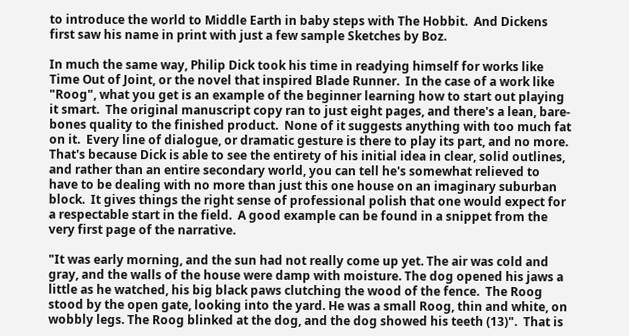to introduce the world to Middle Earth in baby steps with The Hobbit.  And Dickens first saw his name in print with just a few sample Sketches by Boz.

In much the same way, Philip Dick took his time in readying himself for works like Time Out of Joint, or the novel that inspired Blade Runner.  In the case of a work like "Roog", what you get is an example of the beginner learning how to start out playing it smart.  The original manuscript copy ran to just eight pages, and there's a lean, bare-bones quality to the finished product.  None of it suggests anything with too much fat on it.  Every line of dialogue, or dramatic gesture is there to play its part, and no more.  That's because Dick is able to see the entirety of his initial idea in clear, solid outlines, and rather than an entire secondary world, you can tell he's somewhat relieved to have to be dealing with no more than just this one house on an imaginary suburban block.  It gives things the right sense of professional polish that one would expect for a respectable start in the field.  A good example can be found in a snippet from the very first page of the narrative.

"It was early morning, and the sun had not really come up yet. The air was cold and gray, and the walls of the house were damp with moisture. The dog opened his jaws a little as he watched, his big black paws clutching the wood of the fence.  The Roog stood by the open gate, looking into the yard. He was a small Roog, thin and white, on wobbly legs. The Roog blinked at the dog, and the dog showed his teeth (13)".  That is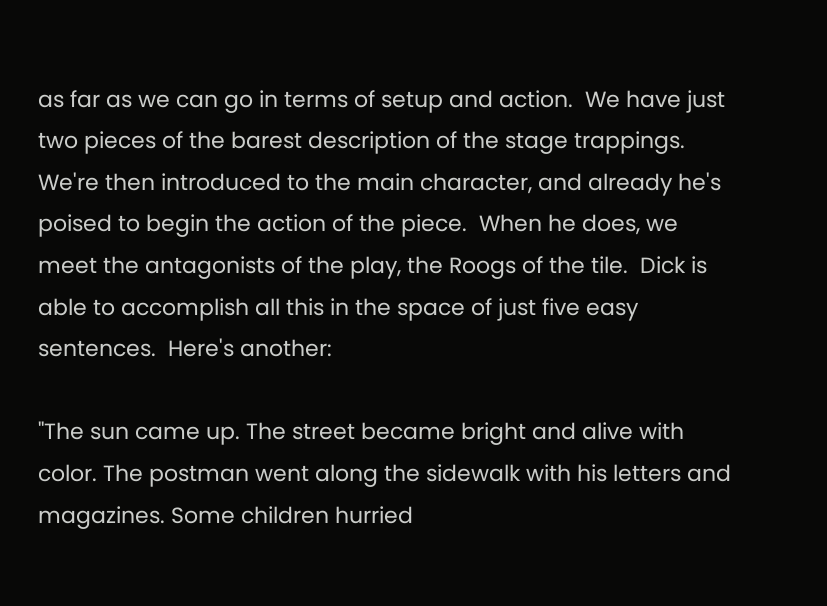as far as we can go in terms of setup and action.  We have just two pieces of the barest description of the stage trappings.  We're then introduced to the main character, and already he's poised to begin the action of the piece.  When he does, we meet the antagonists of the play, the Roogs of the tile.  Dick is able to accomplish all this in the space of just five easy sentences.  Here's another:

"The sun came up. The street became bright and alive with color. The postman went along the sidewalk with his letters and magazines. Some children hurried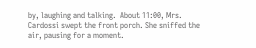by, laughing and talking.  About 11:00, Mrs. Cardossi swept the front porch. She sniffed the air, pausing for a moment.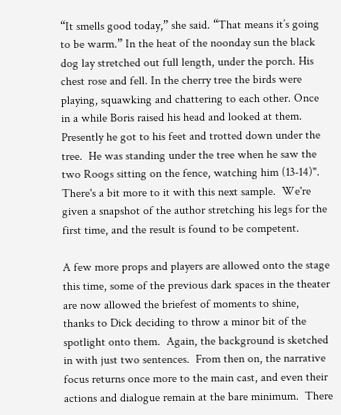“It smells good today,” she said. “That means it’s going to be warm.” In the heat of the noonday sun the black dog lay stretched out full length, under the porch. His chest rose and fell. In the cherry tree the birds were playing, squawking and chattering to each other. Once in a while Boris raised his head and looked at them. Presently he got to his feet and trotted down under the tree.  He was standing under the tree when he saw the two Roogs sitting on the fence, watching him (13-14)".  There's a bit more to it with this next sample.  We're given a snapshot of the author stretching his legs for the first time, and the result is found to be competent.

A few more props and players are allowed onto the stage this time, some of the previous dark spaces in the theater are now allowed the briefest of moments to shine, thanks to Dick deciding to throw a minor bit of the spotlight onto them.  Again, the background is sketched in with just two sentences.  From then on, the narrative focus returns once more to the main cast, and even their actions and dialogue remain at the bare minimum.  There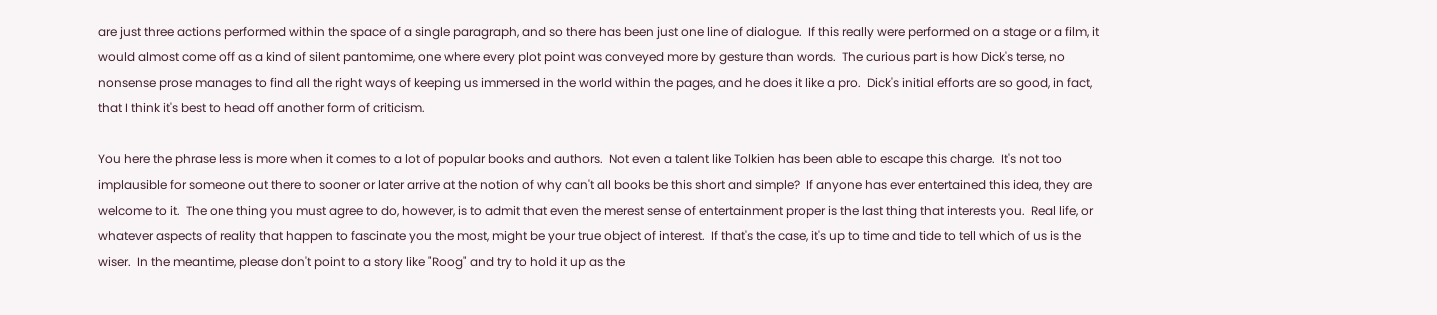are just three actions performed within the space of a single paragraph, and so there has been just one line of dialogue.  If this really were performed on a stage or a film, it would almost come off as a kind of silent pantomime, one where every plot point was conveyed more by gesture than words.  The curious part is how Dick's terse, no nonsense prose manages to find all the right ways of keeping us immersed in the world within the pages, and he does it like a pro.  Dick's initial efforts are so good, in fact, that I think it's best to head off another form of criticism.

You here the phrase less is more when it comes to a lot of popular books and authors.  Not even a talent like Tolkien has been able to escape this charge.  It's not too implausible for someone out there to sooner or later arrive at the notion of why can't all books be this short and simple?  If anyone has ever entertained this idea, they are welcome to it.  The one thing you must agree to do, however, is to admit that even the merest sense of entertainment proper is the last thing that interests you.  Real life, or whatever aspects of reality that happen to fascinate you the most, might be your true object of interest.  If that's the case, it's up to time and tide to tell which of us is the wiser.  In the meantime, please don't point to a story like "Roog" and try to hold it up as the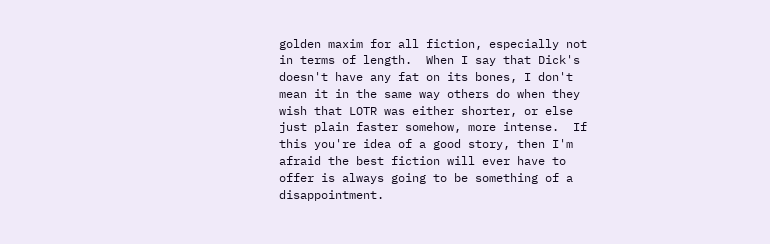golden maxim for all fiction, especially not in terms of length.  When I say that Dick's doesn't have any fat on its bones, I don't mean it in the same way others do when they wish that LOTR was either shorter, or else just plain faster somehow, more intense.  If this you're idea of a good story, then I'm afraid the best fiction will ever have to offer is always going to be something of a disappointment.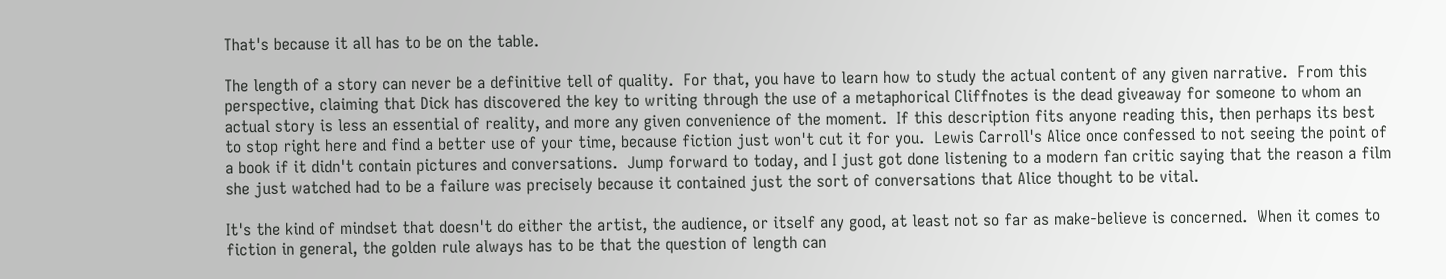That's because it all has to be on the table.

The length of a story can never be a definitive tell of quality.  For that, you have to learn how to study the actual content of any given narrative.  From this perspective, claiming that Dick has discovered the key to writing through the use of a metaphorical Cliffnotes is the dead giveaway for someone to whom an actual story is less an essential of reality, and more any given convenience of the moment.  If this description fits anyone reading this, then perhaps its best to stop right here and find a better use of your time, because fiction just won't cut it for you.  Lewis Carroll's Alice once confessed to not seeing the point of a book if it didn't contain pictures and conversations.  Jump forward to today, and I just got done listening to a modern fan critic saying that the reason a film she just watched had to be a failure was precisely because it contained just the sort of conversations that Alice thought to be vital.

It's the kind of mindset that doesn't do either the artist, the audience, or itself any good, at least not so far as make-believe is concerned.  When it comes to fiction in general, the golden rule always has to be that the question of length can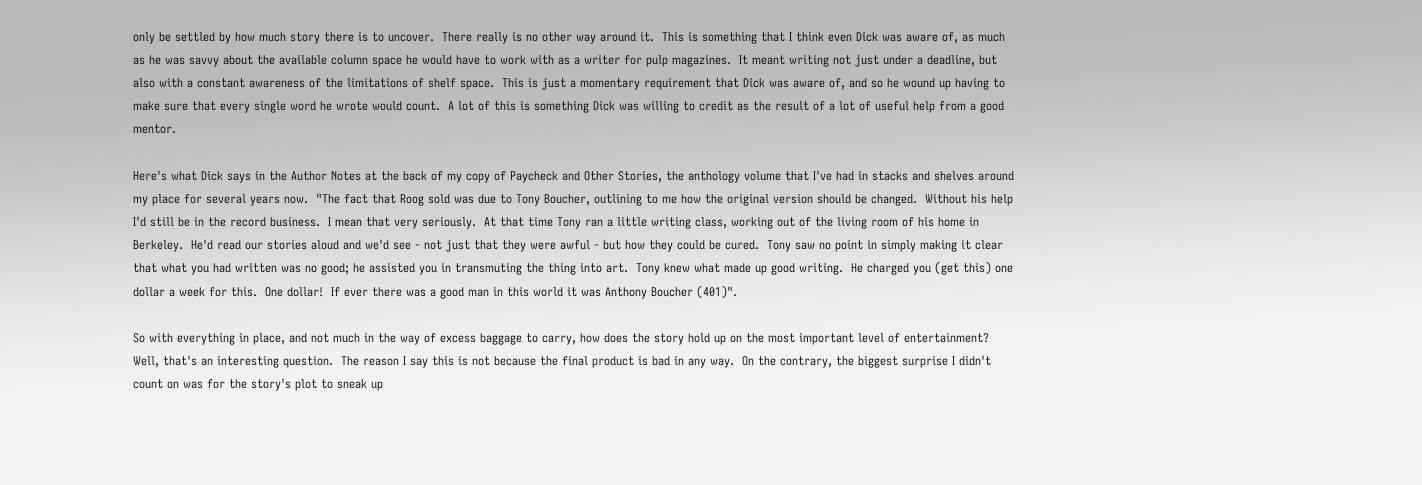only be settled by how much story there is to uncover.  There really is no other way around it.  This is something that I think even Dick was aware of, as much as he was savvy about the available column space he would have to work with as a writer for pulp magazines.  It meant writing not just under a deadline, but also with a constant awareness of the limitations of shelf space.  This is just a momentary requirement that Dick was aware of, and so he wound up having to make sure that every single word he wrote would count.  A lot of this is something Dick was willing to credit as the result of a lot of useful help from a good mentor.

Here's what Dick says in the Author Notes at the back of my copy of Paycheck and Other Stories, the anthology volume that I've had in stacks and shelves around my place for several years now.  "The fact that Roog sold was due to Tony Boucher, outlining to me how the original version should be changed.  Without his help I'd still be in the record business.  I mean that very seriously.  At that time Tony ran a little writing class, working out of the living room of his home in Berkeley.  He'd read our stories aloud and we'd see - not just that they were awful - but how they could be cured.  Tony saw no point in simply making it clear that what you had written was no good; he assisted you in transmuting the thing into art.  Tony knew what made up good writing.  He charged you (get this) one dollar a week for this.  One dollar!  If ever there was a good man in this world it was Anthony Boucher (401)".

So with everything in place, and not much in the way of excess baggage to carry, how does the story hold up on the most important level of entertainment?  Well, that's an interesting question.  The reason I say this is not because the final product is bad in any way.  On the contrary, the biggest surprise I didn't count on was for the story's plot to sneak up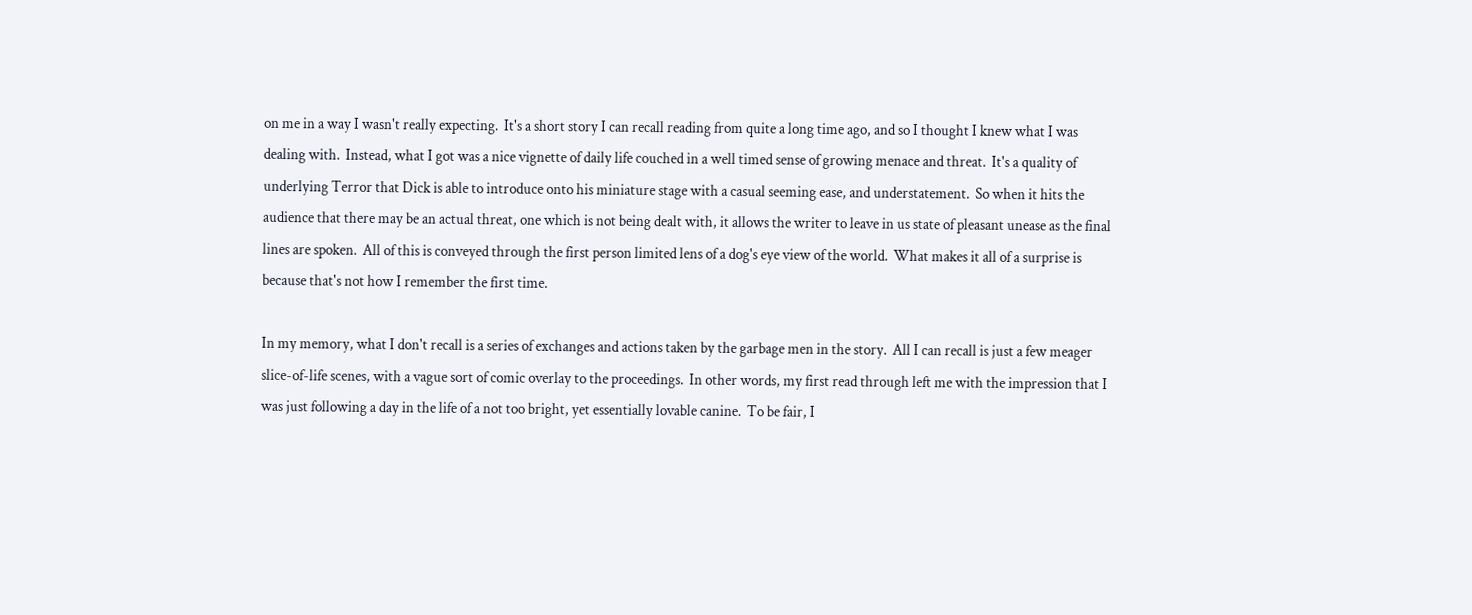on me in a way I wasn't really expecting.  It's a short story I can recall reading from quite a long time ago, and so I thought I knew what I was dealing with.  Instead, what I got was a nice vignette of daily life couched in a well timed sense of growing menace and threat.  It's a quality of underlying Terror that Dick is able to introduce onto his miniature stage with a casual seeming ease, and understatement.  So when it hits the audience that there may be an actual threat, one which is not being dealt with, it allows the writer to leave in us state of pleasant unease as the final lines are spoken.  All of this is conveyed through the first person limited lens of a dog's eye view of the world.  What makes it all of a surprise is because that's not how I remember the first time.

In my memory, what I don't recall is a series of exchanges and actions taken by the garbage men in the story.  All I can recall is just a few meager slice-of-life scenes, with a vague sort of comic overlay to the proceedings.  In other words, my first read through left me with the impression that I was just following a day in the life of a not too bright, yet essentially lovable canine.  To be fair, I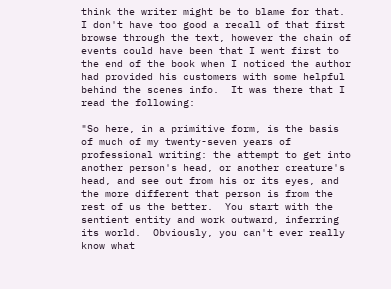think the writer might be to blame for that.  I don't have too good a recall of that first browse through the text, however the chain of events could have been that I went first to the end of the book when I noticed the author had provided his customers with some helpful behind the scenes info.  It was there that I read the following:

"So here, in a primitive form, is the basis of much of my twenty-seven years of professional writing: the attempt to get into another person's head, or another creature's head, and see out from his or its eyes, and the more different that person is from the rest of us the better.  You start with the sentient entity and work outward, inferring its world.  Obviously, you can't ever really know what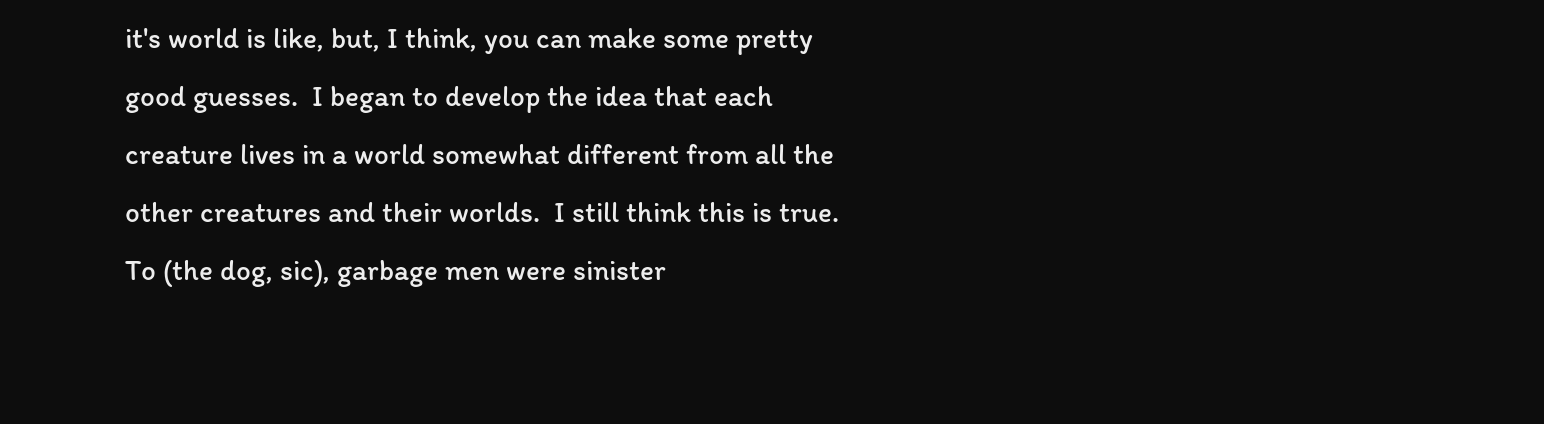it's world is like, but, I think, you can make some pretty good guesses.  I began to develop the idea that each creature lives in a world somewhat different from all the other creatures and their worlds.  I still think this is true.  To (the dog, sic), garbage men were sinister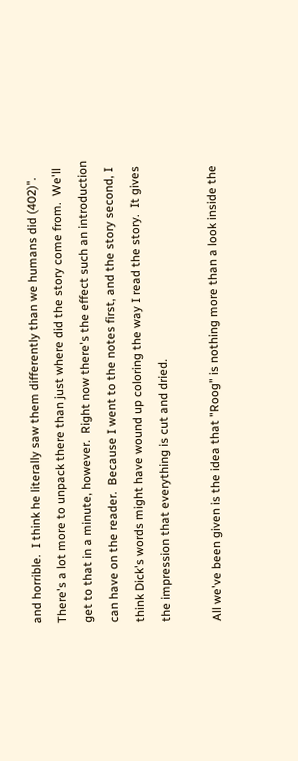and horrible.  I think he literally saw them differently than we humans did (402)".  There's a lot more to unpack there than just where did the story come from.  We'll get to that in a minute, however.  Right now there's the effect such an introduction can have on the reader.  Because I went to the notes first, and the story second, I think Dick's words might have wound up coloring the way I read the story.  It gives the impression that everything is cut and dried.

All we've been given is the idea that "Roog" is nothing more than a look inside the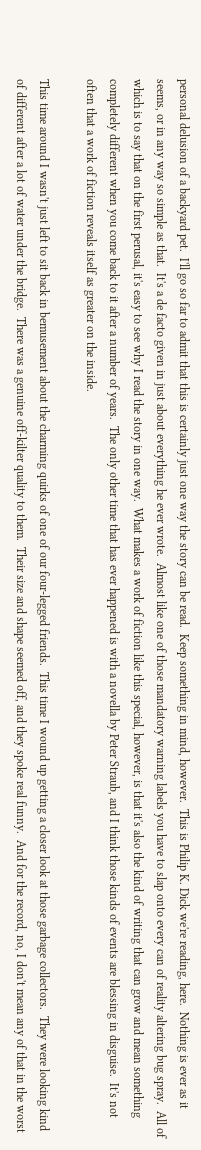personal delusion of a backyard pet.  I'll go so far to admit that this is certainly just one way the story can be read.  Keep something in mind, however.  This is Philip K. Dick we're reading, here.  Nothing is ever as it seems, or in any way so simple as that.  It's a de facto given in just about everything he ever wrote.  Almost like one of those mandatory warning labels you have to slap onto every can of reality altering bug spray.  All of which is to say that on the first perusal, it's easy to see why I read the story in one way.  What makes a work of fiction like this special, however, is that it's also the kind of writing that can grow and mean something completely different when you come back to it after a number of years.  The only other time that has ever happened is with a novella by Peter Straub, and I think those kinds of events are blessing in disguise.  It's not often that a work of fiction reveals itself as greater on the inside.

This time around I wasn't just left to sit back in bemusement about the charming quirks of one of our four-legged friends.  This time I wound up getting a closer look at those garbage collectors.  They were looking kind of different after a lot of water under the bridge.  There was a genuine off-kilter quality to them.  Their size and shape seemed off, and they spoke real funny.  And for the record, no, I don't mean any of that in the worst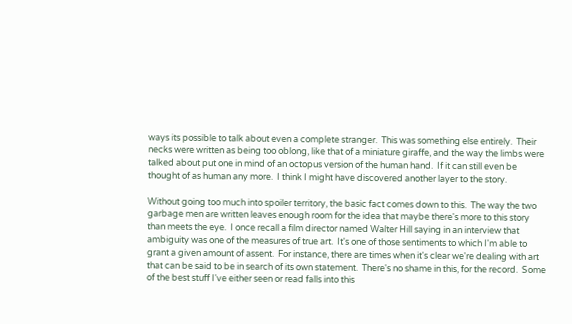ways its possible to talk about even a complete stranger.  This was something else entirely.  Their necks were written as being too oblong, like that of a miniature giraffe, and the way the limbs were talked about put one in mind of an octopus version of the human hand.  If it can still even be thought of as human any more.  I think I might have discovered another layer to the story.

Without going too much into spoiler territory, the basic fact comes down to this.  The way the two garbage men are written leaves enough room for the idea that maybe there's more to this story than meets the eye.  I once recall a film director named Walter Hill saying in an interview that ambiguity was one of the measures of true art.  It's one of those sentiments to which I'm able to grant a given amount of assent.  For instance, there are times when it's clear we're dealing with art that can be said to be in search of its own statement.  There's no shame in this, for the record.  Some of the best stuff I've either seen or read falls into this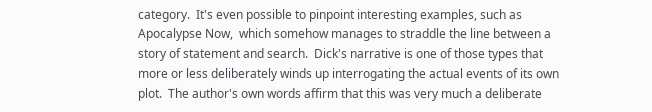category.  It's even possible to pinpoint interesting examples, such as Apocalypse Now,  which somehow manages to straddle the line between a story of statement and search.  Dick's narrative is one of those types that more or less deliberately winds up interrogating the actual events of its own plot.  The author's own words affirm that this was very much a deliberate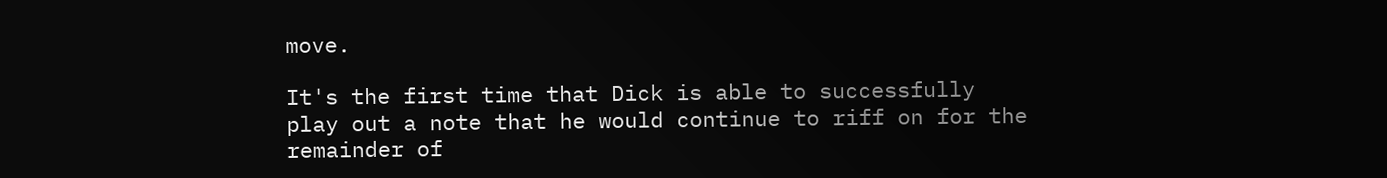move.

It's the first time that Dick is able to successfully play out a note that he would continue to riff on for the remainder of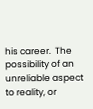his career.  The possibility of an unreliable aspect to reality, or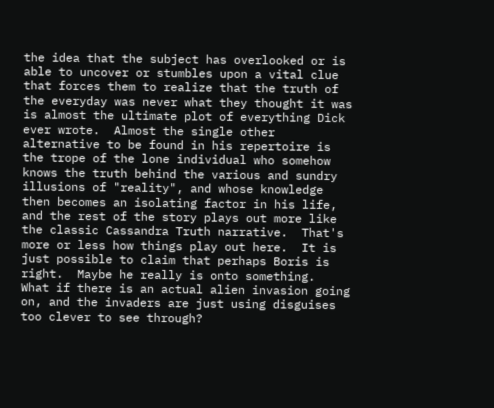the idea that the subject has overlooked or is able to uncover or stumbles upon a vital clue that forces them to realize that the truth of the everyday was never what they thought it was is almost the ultimate plot of everything Dick ever wrote.  Almost the single other alternative to be found in his repertoire is the trope of the lone individual who somehow knows the truth behind the various and sundry illusions of "reality", and whose knowledge then becomes an isolating factor in his life, and the rest of the story plays out more like the classic Cassandra Truth narrative.  That's more or less how things play out here.  It is just possible to claim that perhaps Boris is right.  Maybe he really is onto something.  What if there is an actual alien invasion going on, and the invaders are just using disguises too clever to see through?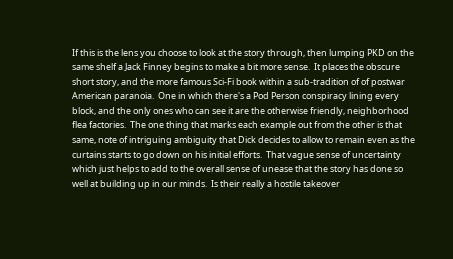If this is the lens you choose to look at the story through, then lumping PKD on the same shelf a Jack Finney begins to make a bit more sense.  It places the obscure short story, and the more famous Sci-Fi book within a sub-tradition of of postwar American paranoia.  One in which there's a Pod Person conspiracy lining every block, and the only ones who can see it are the otherwise friendly, neighborhood flea factories.  The one thing that marks each example out from the other is that same, note of intriguing ambiguity that Dick decides to allow to remain even as the curtains starts to go down on his initial efforts.  That vague sense of uncertainty which just helps to add to the overall sense of unease that the story has done so well at building up in our minds.  Is their really a hostile takeover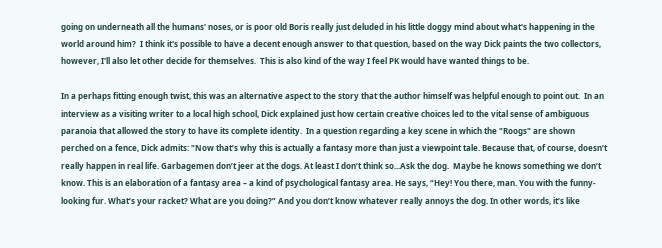going on underneath all the humans' noses, or is poor old Boris really just deluded in his little doggy mind about what's happening in the world around him?  I think it's possible to have a decent enough answer to that question, based on the way Dick paints the two collectors, however, I'll also let other decide for themselves.  This is also kind of the way I feel PK would have wanted things to be.

In a perhaps fitting enough twist, this was an alternative aspect to the story that the author himself was helpful enough to point out.  In an interview as a visiting writer to a local high school, Dick explained just how certain creative choices led to the vital sense of ambiguous paranoia that allowed the story to have its complete identity.  In a question regarding a key scene in which the "Roogs" are shown perched on a fence, Dick admits: "Now that’s why this is actually a fantasy more than just a viewpoint tale. Because that, of course, doesn’t really happen in real life. Garbagemen don’t jeer at the dogs. At least I don’t think so...Ask the dog.  Maybe he knows something we don’t know. This is an elaboration of a fantasy area – a kind of psychological fantasy area. He says, “Hey! You there, man. You with the funny-looking fur. What’s your racket? What are you doing?” And you don’t know whatever really annoys the dog. In other words, it’s like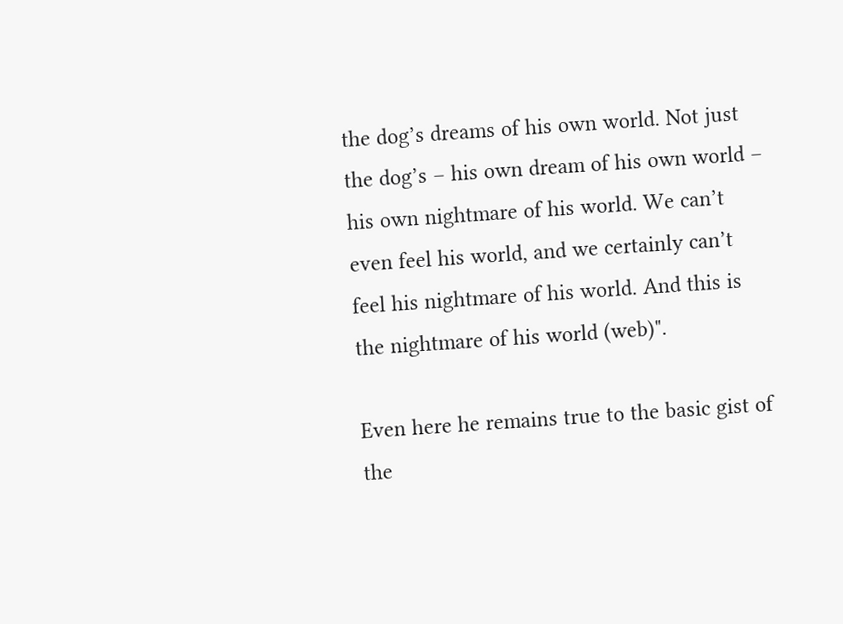the dog’s dreams of his own world. Not just the dog’s – his own dream of his own world – his own nightmare of his world. We can’t even feel his world, and we certainly can’t feel his nightmare of his world. And this is the nightmare of his world (web)".

Even here he remains true to the basic gist of the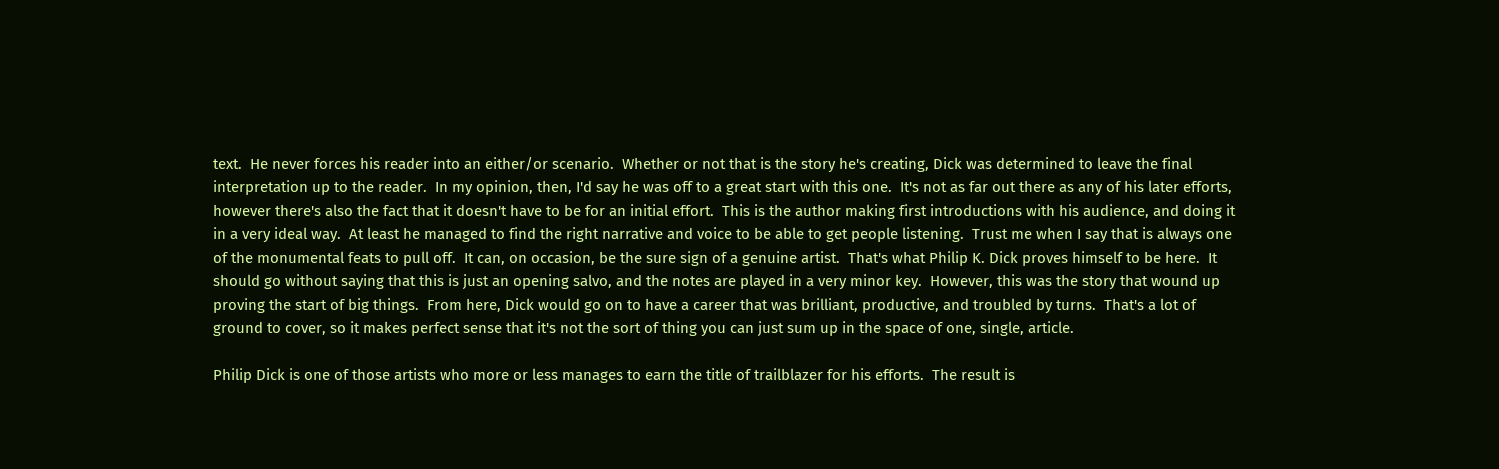text.  He never forces his reader into an either/or scenario.  Whether or not that is the story he's creating, Dick was determined to leave the final interpretation up to the reader.  In my opinion, then, I'd say he was off to a great start with this one.  It's not as far out there as any of his later efforts, however there's also the fact that it doesn't have to be for an initial effort.  This is the author making first introductions with his audience, and doing it in a very ideal way.  At least he managed to find the right narrative and voice to be able to get people listening.  Trust me when I say that is always one of the monumental feats to pull off.  It can, on occasion, be the sure sign of a genuine artist.  That's what Philip K. Dick proves himself to be here.  It should go without saying that this is just an opening salvo, and the notes are played in a very minor key.  However, this was the story that wound up proving the start of big things.  From here, Dick would go on to have a career that was brilliant, productive, and troubled by turns.  That's a lot of ground to cover, so it makes perfect sense that it's not the sort of thing you can just sum up in the space of one, single, article.

Philip Dick is one of those artists who more or less manages to earn the title of trailblazer for his efforts.  The result is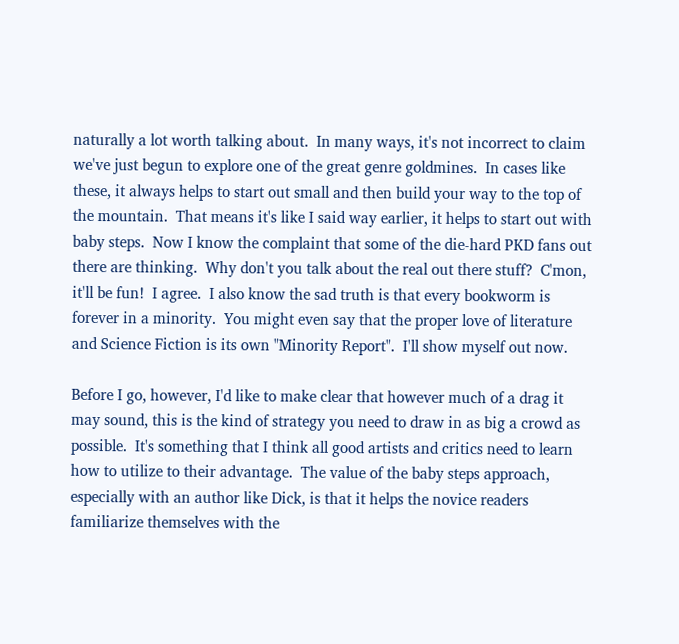naturally a lot worth talking about.  In many ways, it's not incorrect to claim we've just begun to explore one of the great genre goldmines.  In cases like these, it always helps to start out small and then build your way to the top of the mountain.  That means it's like I said way earlier, it helps to start out with baby steps.  Now I know the complaint that some of the die-hard PKD fans out there are thinking.  Why don't you talk about the real out there stuff?  C'mon, it'll be fun!  I agree.  I also know the sad truth is that every bookworm is forever in a minority.  You might even say that the proper love of literature and Science Fiction is its own "Minority Report".  I'll show myself out now.

Before I go, however, I'd like to make clear that however much of a drag it may sound, this is the kind of strategy you need to draw in as big a crowd as possible.  It's something that I think all good artists and critics need to learn how to utilize to their advantage.  The value of the baby steps approach, especially with an author like Dick, is that it helps the novice readers familiarize themselves with the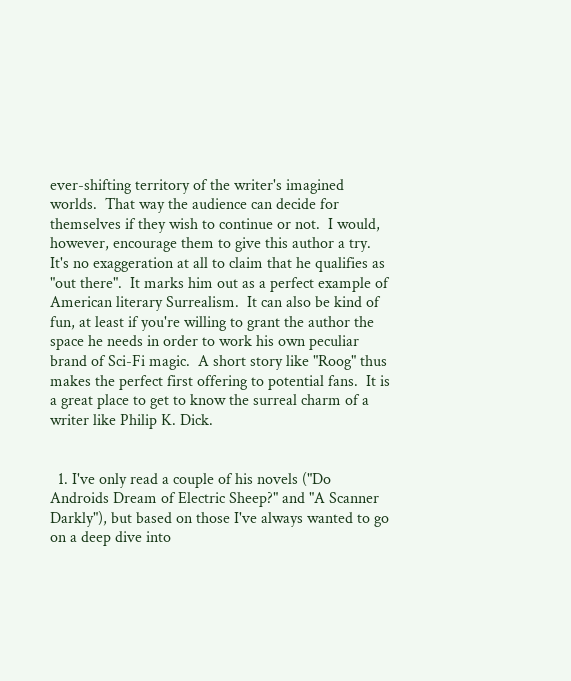ever-shifting territory of the writer's imagined worlds.  That way the audience can decide for themselves if they wish to continue or not.  I would, however, encourage them to give this author a try.  It's no exaggeration at all to claim that he qualifies as "out there".  It marks him out as a perfect example of American literary Surrealism.  It can also be kind of fun, at least if you're willing to grant the author the space he needs in order to work his own peculiar brand of Sci-Fi magic.  A short story like "Roog" thus makes the perfect first offering to potential fans.  It is a great place to get to know the surreal charm of a writer like Philip K. Dick.


  1. I've only read a couple of his novels ("Do Androids Dream of Electric Sheep?" and "A Scanner Darkly"), but based on those I've always wanted to go on a deep dive into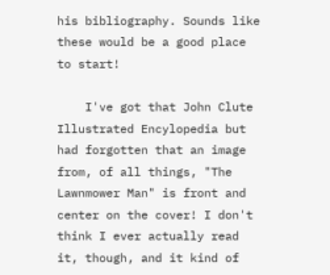his bibliography. Sounds like these would be a good place to start!

    I've got that John Clute Illustrated Encylopedia but had forgotten that an image from, of all things, "The Lawnmower Man" is front and center on the cover! I don't think I ever actually read it, though, and it kind of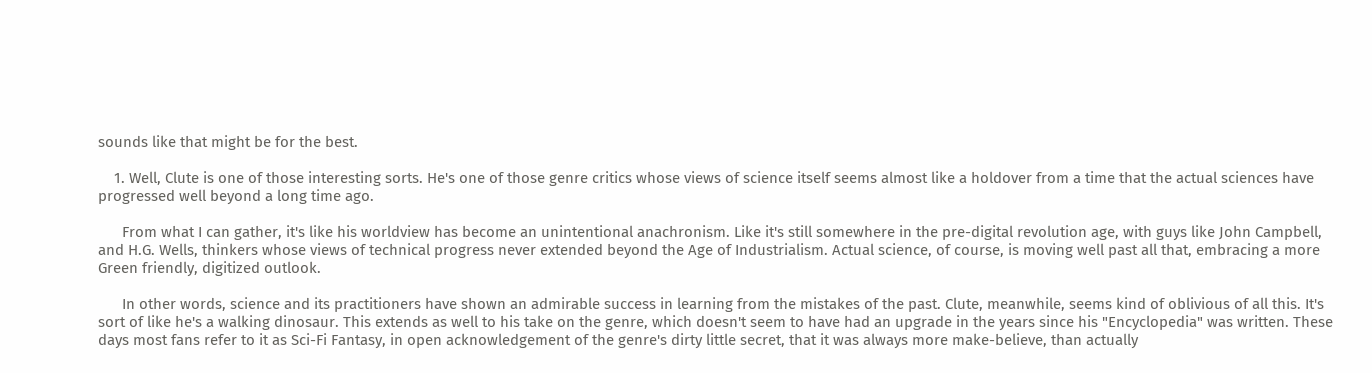sounds like that might be for the best.

    1. Well, Clute is one of those interesting sorts. He's one of those genre critics whose views of science itself seems almost like a holdover from a time that the actual sciences have progressed well beyond a long time ago.

      From what I can gather, it's like his worldview has become an unintentional anachronism. Like it's still somewhere in the pre-digital revolution age, with guys like John Campbell, and H.G. Wells, thinkers whose views of technical progress never extended beyond the Age of Industrialism. Actual science, of course, is moving well past all that, embracing a more Green friendly, digitized outlook.

      In other words, science and its practitioners have shown an admirable success in learning from the mistakes of the past. Clute, meanwhile, seems kind of oblivious of all this. It's sort of like he's a walking dinosaur. This extends as well to his take on the genre, which doesn't seem to have had an upgrade in the years since his "Encyclopedia" was written. These days most fans refer to it as Sci-Fi Fantasy, in open acknowledgement of the genre's dirty little secret, that it was always more make-believe, than actually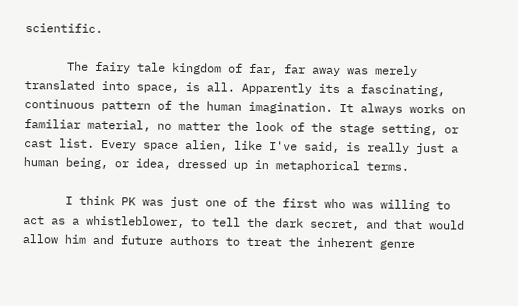scientific.

      The fairy tale kingdom of far, far away was merely translated into space, is all. Apparently its a fascinating, continuous pattern of the human imagination. It always works on familiar material, no matter the look of the stage setting, or cast list. Every space alien, like I've said, is really just a human being, or idea, dressed up in metaphorical terms.

      I think PK was just one of the first who was willing to act as a whistleblower, to tell the dark secret, and that would allow him and future authors to treat the inherent genre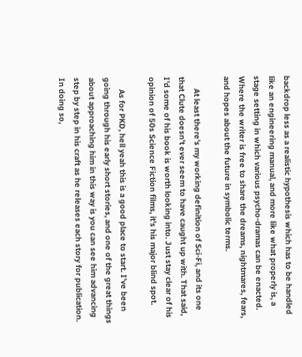backdrop less as a realistic hypothesis which has to be handled like an engineering manual, and more like what properly is, a stage setting in which various psycho-dramas can be enacted. Where the writer is free to share the dreams, nightmares, fears, and hopes about the future in symbolic terms.

      At least there's my working definition of Sci-Fi, and its one that Clute doesn't ever seem to have caught up with. That said, I'd some of his book is worth looking into. Just stay clear of his opinion of 50s Science Fiction films, it's his major blind spot.

      As for PKD, hell yeah this is a good place to start. I've been going through his early short stories, and one of the great things about approaching him in this way is you can see him advancing step by step in his craft as he releases each story for publication. In doing so,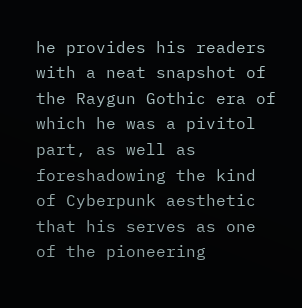he provides his readers with a neat snapshot of the Raygun Gothic era of which he was a pivitol part, as well as foreshadowing the kind of Cyberpunk aesthetic that his serves as one of the pioneering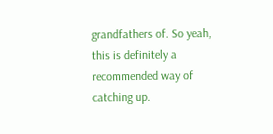grandfathers of. So yeah, this is definitely a recommended way of catching up.